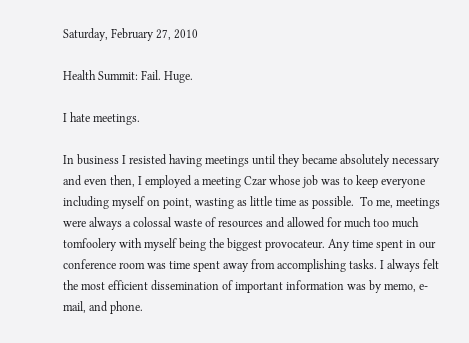Saturday, February 27, 2010

Health Summit: Fail. Huge.

I hate meetings.

In business I resisted having meetings until they became absolutely necessary and even then, I employed a meeting Czar whose job was to keep everyone including myself on point, wasting as little time as possible.  To me, meetings were always a colossal waste of resources and allowed for much too much tomfoolery with myself being the biggest provocateur. Any time spent in our conference room was time spent away from accomplishing tasks. I always felt the most efficient dissemination of important information was by memo, e-mail, and phone.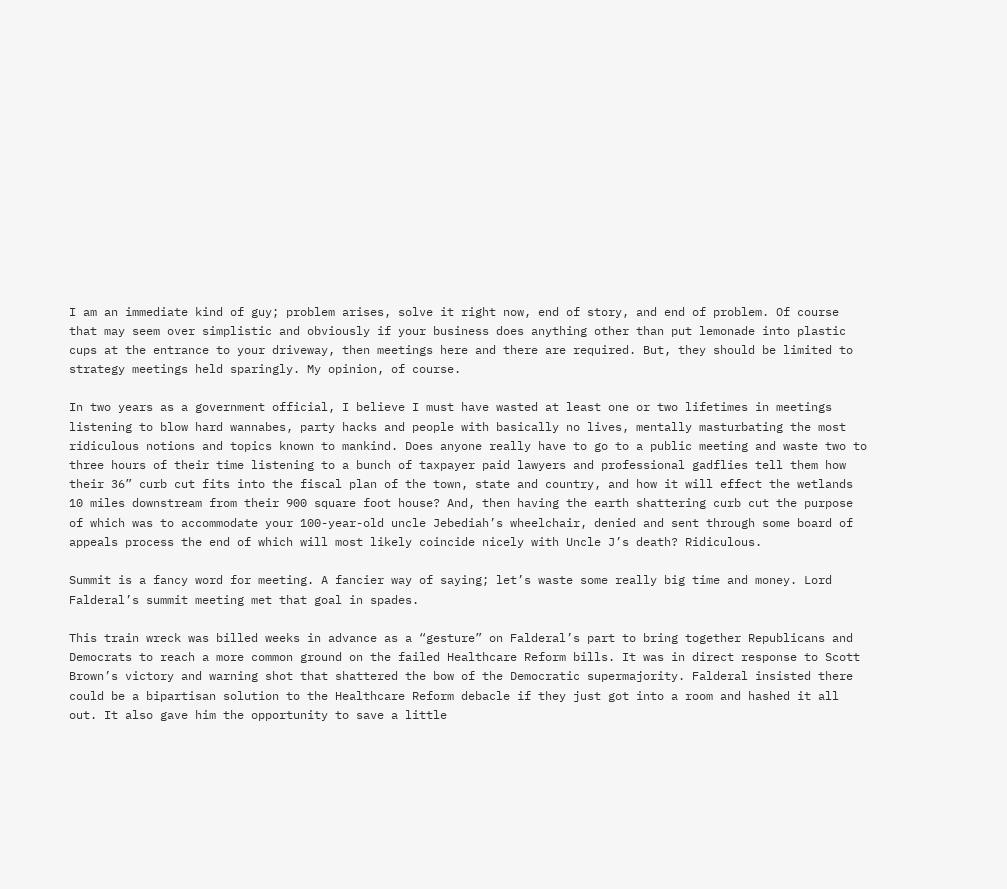I am an immediate kind of guy; problem arises, solve it right now, end of story, and end of problem. Of course that may seem over simplistic and obviously if your business does anything other than put lemonade into plastic cups at the entrance to your driveway, then meetings here and there are required. But, they should be limited to strategy meetings held sparingly. My opinion, of course.

In two years as a government official, I believe I must have wasted at least one or two lifetimes in meetings listening to blow hard wannabes, party hacks and people with basically no lives, mentally masturbating the most ridiculous notions and topics known to mankind. Does anyone really have to go to a public meeting and waste two to three hours of their time listening to a bunch of taxpayer paid lawyers and professional gadflies tell them how their 36” curb cut fits into the fiscal plan of the town, state and country, and how it will effect the wetlands 10 miles downstream from their 900 square foot house? And, then having the earth shattering curb cut the purpose of which was to accommodate your 100-year-old uncle Jebediah’s wheelchair, denied and sent through some board of appeals process the end of which will most likely coincide nicely with Uncle J’s death? Ridiculous.

Summit is a fancy word for meeting. A fancier way of saying; let’s waste some really big time and money. Lord Falderal’s summit meeting met that goal in spades.

This train wreck was billed weeks in advance as a “gesture” on Falderal’s part to bring together Republicans and Democrats to reach a more common ground on the failed Healthcare Reform bills. It was in direct response to Scott Brown’s victory and warning shot that shattered the bow of the Democratic supermajority. Falderal insisted there could be a bipartisan solution to the Healthcare Reform debacle if they just got into a room and hashed it all out. It also gave him the opportunity to save a little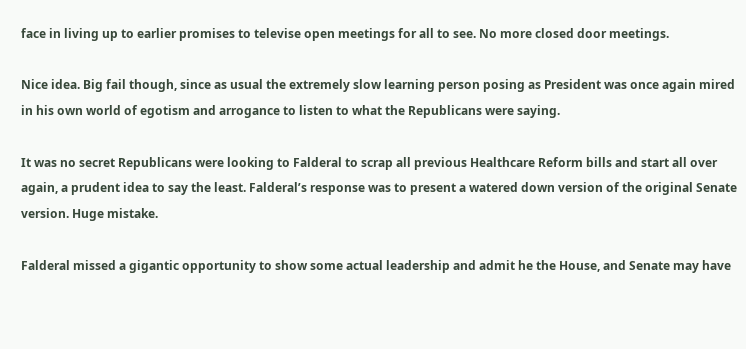face in living up to earlier promises to televise open meetings for all to see. No more closed door meetings.

Nice idea. Big fail though, since as usual the extremely slow learning person posing as President was once again mired in his own world of egotism and arrogance to listen to what the Republicans were saying.

It was no secret Republicans were looking to Falderal to scrap all previous Healthcare Reform bills and start all over again, a prudent idea to say the least. Falderal’s response was to present a watered down version of the original Senate version. Huge mistake.

Falderal missed a gigantic opportunity to show some actual leadership and admit he the House, and Senate may have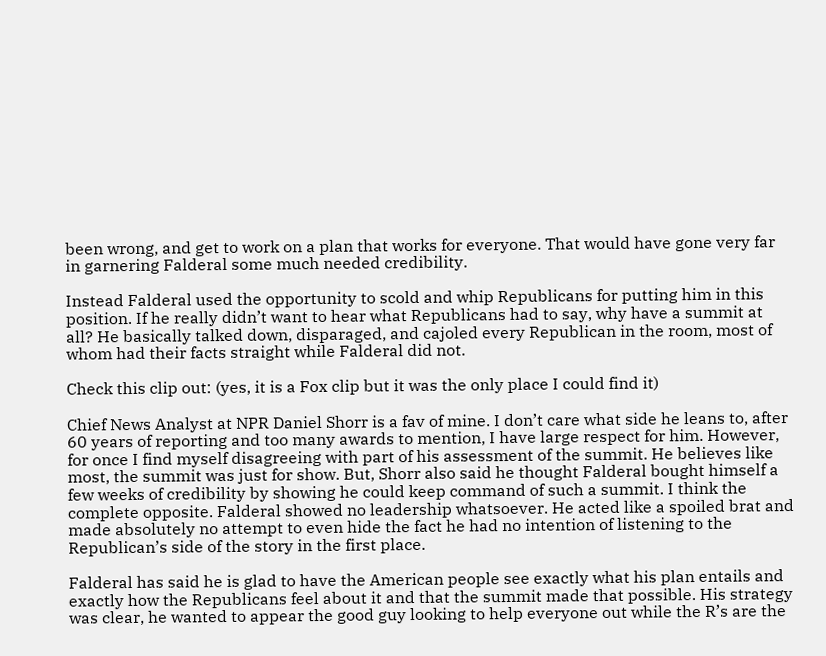been wrong, and get to work on a plan that works for everyone. That would have gone very far in garnering Falderal some much needed credibility.

Instead Falderal used the opportunity to scold and whip Republicans for putting him in this position. If he really didn’t want to hear what Republicans had to say, why have a summit at all? He basically talked down, disparaged, and cajoled every Republican in the room, most of whom had their facts straight while Falderal did not.

Check this clip out: (yes, it is a Fox clip but it was the only place I could find it)

Chief News Analyst at NPR Daniel Shorr is a fav of mine. I don’t care what side he leans to, after 60 years of reporting and too many awards to mention, I have large respect for him. However, for once I find myself disagreeing with part of his assessment of the summit. He believes like most, the summit was just for show. But, Shorr also said he thought Falderal bought himself a few weeks of credibility by showing he could keep command of such a summit. I think the complete opposite. Falderal showed no leadership whatsoever. He acted like a spoiled brat and made absolutely no attempt to even hide the fact he had no intention of listening to the Republican’s side of the story in the first place.

Falderal has said he is glad to have the American people see exactly what his plan entails and exactly how the Republicans feel about it and that the summit made that possible. His strategy was clear, he wanted to appear the good guy looking to help everyone out while the R’s are the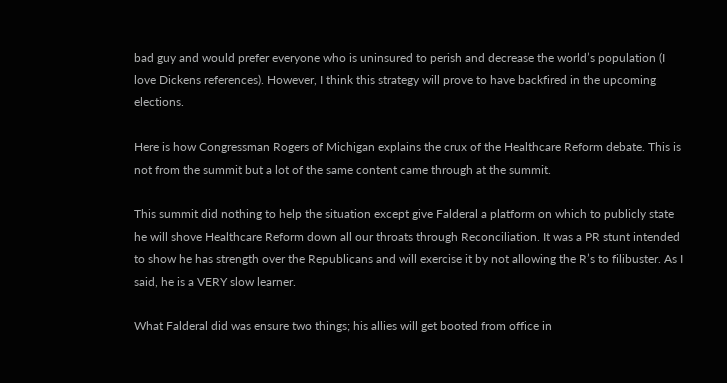bad guy and would prefer everyone who is uninsured to perish and decrease the world’s population (I love Dickens references). However, I think this strategy will prove to have backfired in the upcoming elections.

Here is how Congressman Rogers of Michigan explains the crux of the Healthcare Reform debate. This is not from the summit but a lot of the same content came through at the summit.

This summit did nothing to help the situation except give Falderal a platform on which to publicly state he will shove Healthcare Reform down all our throats through Reconciliation. It was a PR stunt intended to show he has strength over the Republicans and will exercise it by not allowing the R’s to filibuster. As I said, he is a VERY slow learner.

What Falderal did was ensure two things; his allies will get booted from office in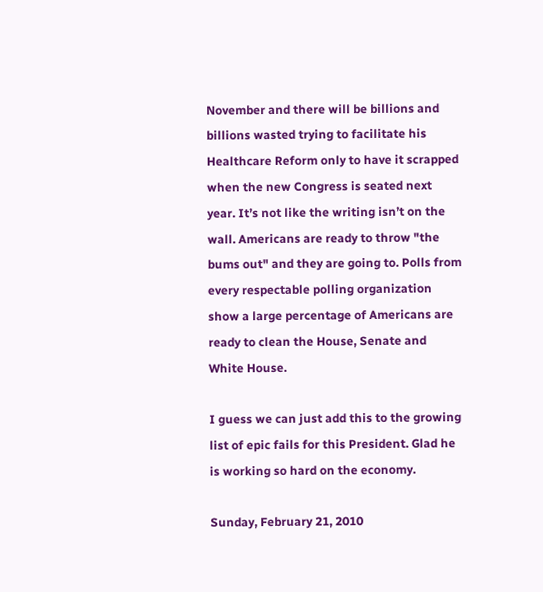November and there will be billions and billions wasted trying to facilitate his Healthcare Reform only to have it scrapped when the new Congress is seated next year. It’s not like the writing isn’t on the wall. Americans are ready to throw "the bums out" and they are going to. Polls from every respectable polling organization show a large percentage of Americans are ready to clean the House, Senate and White House.

I guess we can just add this to the growing list of epic fails for this President. Glad he is working so hard on the economy.

Sunday, February 21, 2010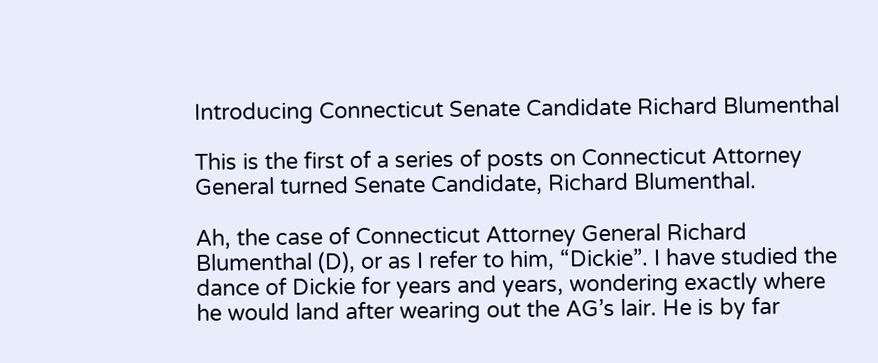Introducing Connecticut Senate Candidate Richard Blumenthal

This is the first of a series of posts on Connecticut Attorney General turned Senate Candidate, Richard Blumenthal.

Ah, the case of Connecticut Attorney General Richard Blumenthal (D), or as I refer to him, “Dickie”. I have studied the dance of Dickie for years and years, wondering exactly where he would land after wearing out the AG’s lair. He is by far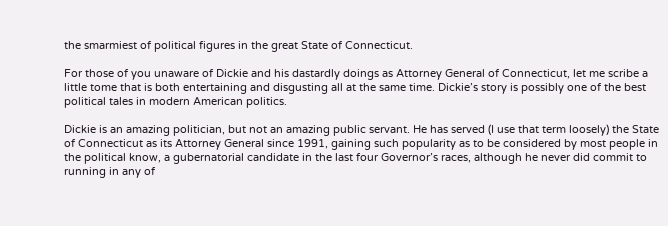the smarmiest of political figures in the great State of Connecticut.

For those of you unaware of Dickie and his dastardly doings as Attorney General of Connecticut, let me scribe a little tome that is both entertaining and disgusting all at the same time. Dickie’s story is possibly one of the best political tales in modern American politics.

Dickie is an amazing politician, but not an amazing public servant. He has served (I use that term loosely) the State of Connecticut as its Attorney General since 1991, gaining such popularity as to be considered by most people in the political know, a gubernatorial candidate in the last four Governor’s races, although he never did commit to running in any of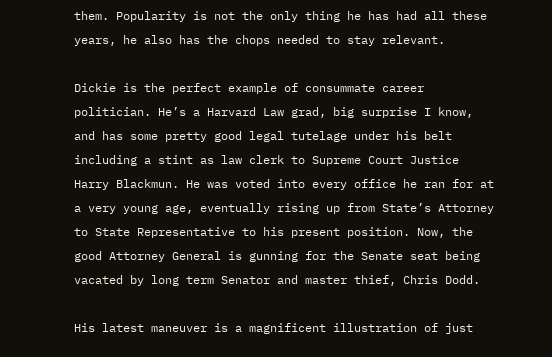them. Popularity is not the only thing he has had all these years, he also has the chops needed to stay relevant.

Dickie is the perfect example of consummate career politician. He’s a Harvard Law grad, big surprise I know, and has some pretty good legal tutelage under his belt including a stint as law clerk to Supreme Court Justice Harry Blackmun. He was voted into every office he ran for at a very young age, eventually rising up from State’s Attorney to State Representative to his present position. Now, the good Attorney General is gunning for the Senate seat being vacated by long term Senator and master thief, Chris Dodd.

His latest maneuver is a magnificent illustration of just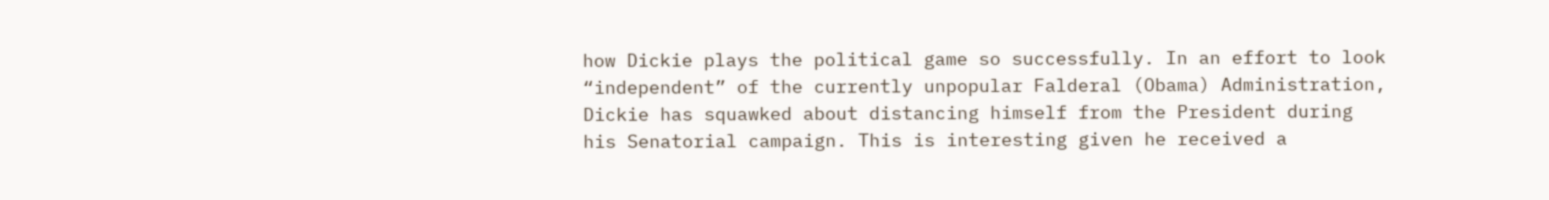how Dickie plays the political game so successfully. In an effort to look “independent” of the currently unpopular Falderal (Obama) Administration, Dickie has squawked about distancing himself from the President during his Senatorial campaign. This is interesting given he received a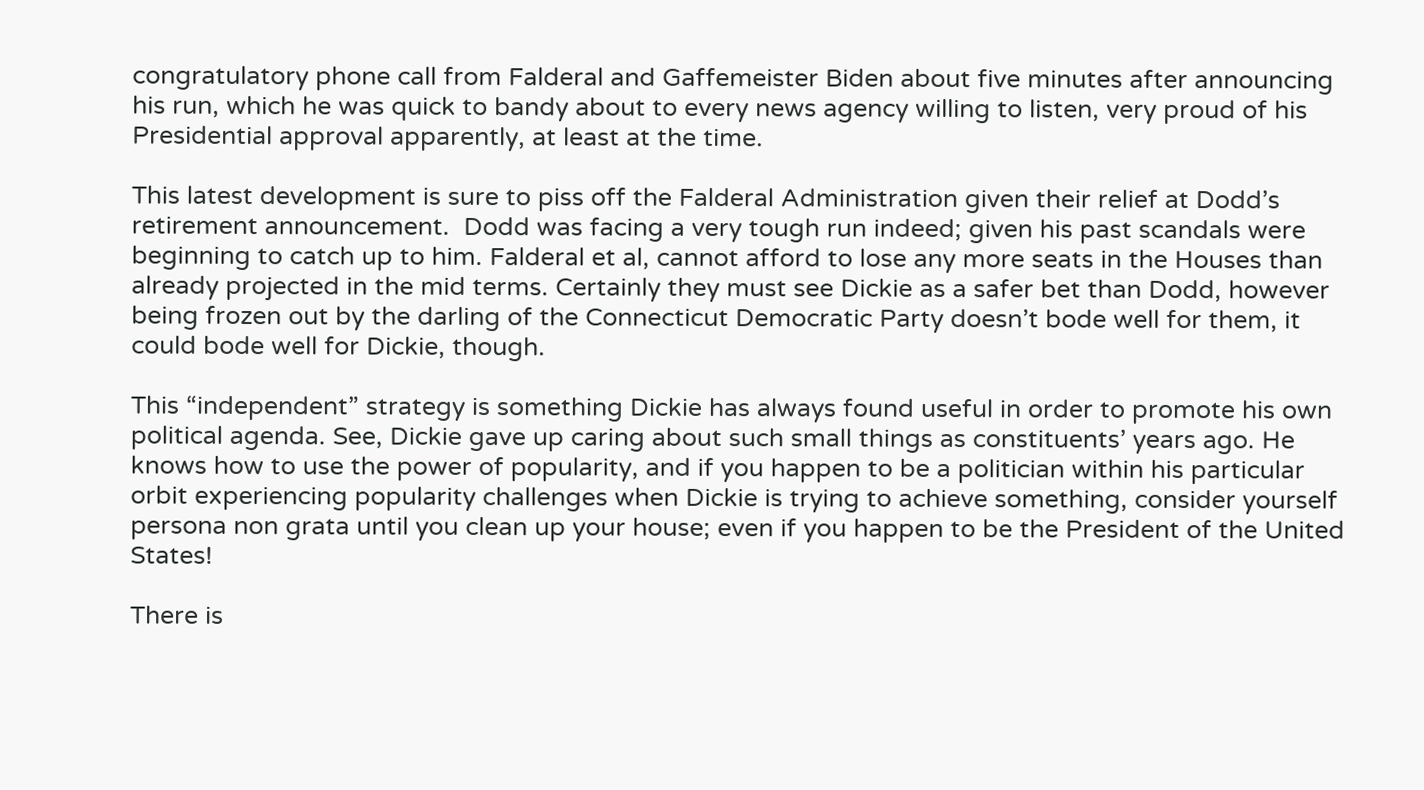congratulatory phone call from Falderal and Gaffemeister Biden about five minutes after announcing his run, which he was quick to bandy about to every news agency willing to listen, very proud of his Presidential approval apparently, at least at the time.

This latest development is sure to piss off the Falderal Administration given their relief at Dodd’s retirement announcement.  Dodd was facing a very tough run indeed; given his past scandals were beginning to catch up to him. Falderal et al, cannot afford to lose any more seats in the Houses than already projected in the mid terms. Certainly they must see Dickie as a safer bet than Dodd, however being frozen out by the darling of the Connecticut Democratic Party doesn’t bode well for them, it could bode well for Dickie, though.

This “independent” strategy is something Dickie has always found useful in order to promote his own political agenda. See, Dickie gave up caring about such small things as constituents’ years ago. He knows how to use the power of popularity, and if you happen to be a politician within his particular orbit experiencing popularity challenges when Dickie is trying to achieve something, consider yourself persona non grata until you clean up your house; even if you happen to be the President of the United States!

There is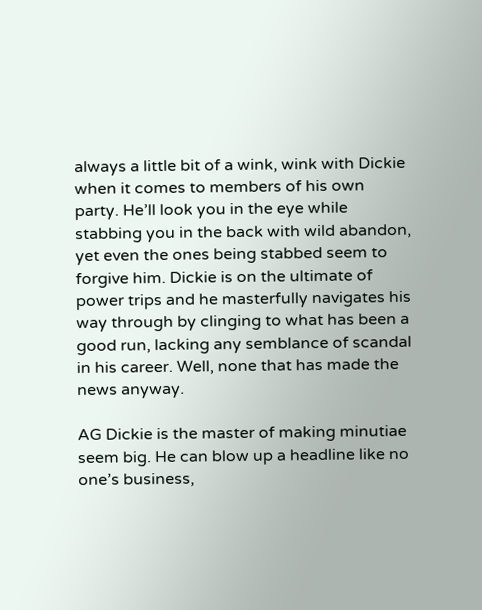always a little bit of a wink, wink with Dickie when it comes to members of his own party. He’ll look you in the eye while stabbing you in the back with wild abandon, yet even the ones being stabbed seem to forgive him. Dickie is on the ultimate of power trips and he masterfully navigates his way through by clinging to what has been a good run, lacking any semblance of scandal in his career. Well, none that has made the news anyway.

AG Dickie is the master of making minutiae seem big. He can blow up a headline like no one’s business,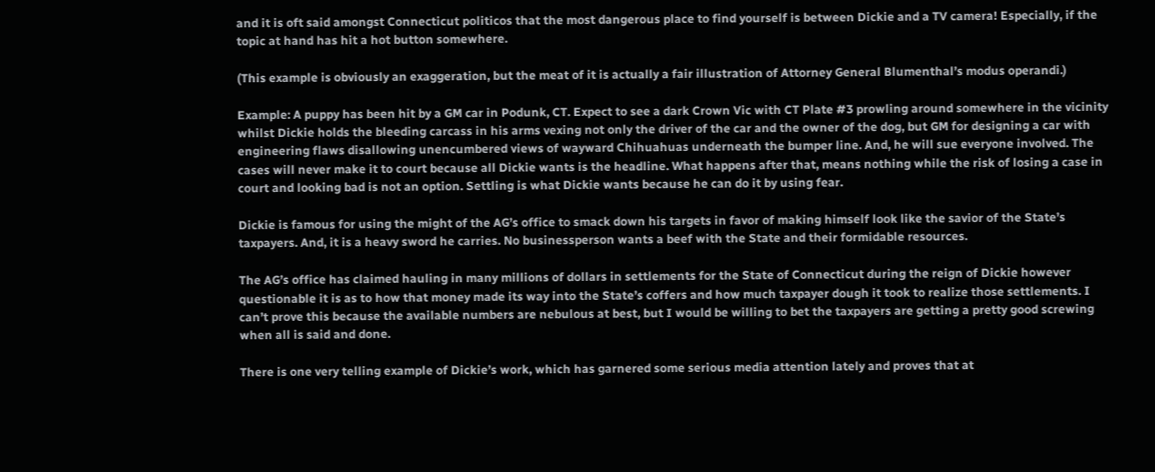and it is oft said amongst Connecticut politicos that the most dangerous place to find yourself is between Dickie and a TV camera! Especially, if the topic at hand has hit a hot button somewhere.

(This example is obviously an exaggeration, but the meat of it is actually a fair illustration of Attorney General Blumenthal’s modus operandi.)

Example: A puppy has been hit by a GM car in Podunk, CT. Expect to see a dark Crown Vic with CT Plate #3 prowling around somewhere in the vicinity whilst Dickie holds the bleeding carcass in his arms vexing not only the driver of the car and the owner of the dog, but GM for designing a car with engineering flaws disallowing unencumbered views of wayward Chihuahuas underneath the bumper line. And, he will sue everyone involved. The cases will never make it to court because all Dickie wants is the headline. What happens after that, means nothing while the risk of losing a case in court and looking bad is not an option. Settling is what Dickie wants because he can do it by using fear.

Dickie is famous for using the might of the AG’s office to smack down his targets in favor of making himself look like the savior of the State’s taxpayers. And, it is a heavy sword he carries. No businessperson wants a beef with the State and their formidable resources.

The AG’s office has claimed hauling in many millions of dollars in settlements for the State of Connecticut during the reign of Dickie however questionable it is as to how that money made its way into the State’s coffers and how much taxpayer dough it took to realize those settlements. I can’t prove this because the available numbers are nebulous at best, but I would be willing to bet the taxpayers are getting a pretty good screwing when all is said and done.

There is one very telling example of Dickie’s work, which has garnered some serious media attention lately and proves that at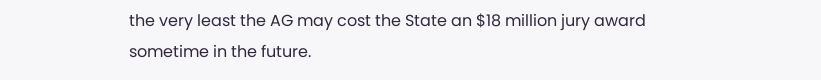the very least the AG may cost the State an $18 million jury award sometime in the future.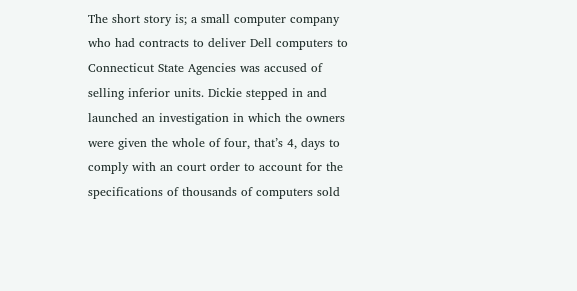The short story is; a small computer company who had contracts to deliver Dell computers to Connecticut State Agencies was accused of selling inferior units. Dickie stepped in and launched an investigation in which the owners were given the whole of four, that’s 4, days to comply with an court order to account for the specifications of thousands of computers sold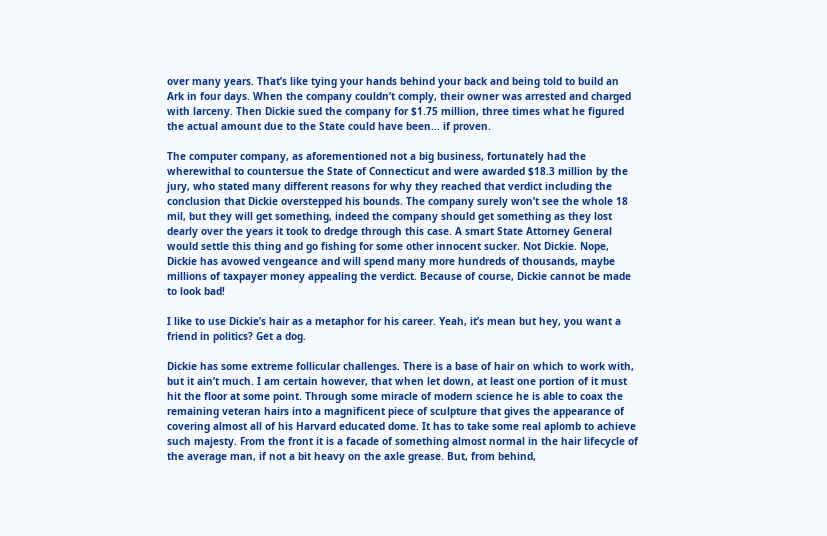over many years. That’s like tying your hands behind your back and being told to build an Ark in four days. When the company couldn’t comply, their owner was arrested and charged with larceny. Then Dickie sued the company for $1.75 million, three times what he figured the actual amount due to the State could have been… if proven.

The computer company, as aforementioned not a big business, fortunately had the wherewithal to countersue the State of Connecticut and were awarded $18.3 million by the jury, who stated many different reasons for why they reached that verdict including the conclusion that Dickie overstepped his bounds. The company surely won’t see the whole 18 mil, but they will get something, indeed the company should get something as they lost dearly over the years it took to dredge through this case. A smart State Attorney General would settle this thing and go fishing for some other innocent sucker. Not Dickie. Nope, Dickie has avowed vengeance and will spend many more hundreds of thousands, maybe millions of taxpayer money appealing the verdict. Because of course, Dickie cannot be made to look bad!

I like to use Dickie’s hair as a metaphor for his career. Yeah, it’s mean but hey, you want a friend in politics? Get a dog.

Dickie has some extreme follicular challenges. There is a base of hair on which to work with, but it ain’t much. I am certain however, that when let down, at least one portion of it must hit the floor at some point. Through some miracle of modern science he is able to coax the remaining veteran hairs into a magnificent piece of sculpture that gives the appearance of covering almost all of his Harvard educated dome. It has to take some real aplomb to achieve such majesty. From the front it is a facade of something almost normal in the hair lifecycle of the average man, if not a bit heavy on the axle grease. But, from behind,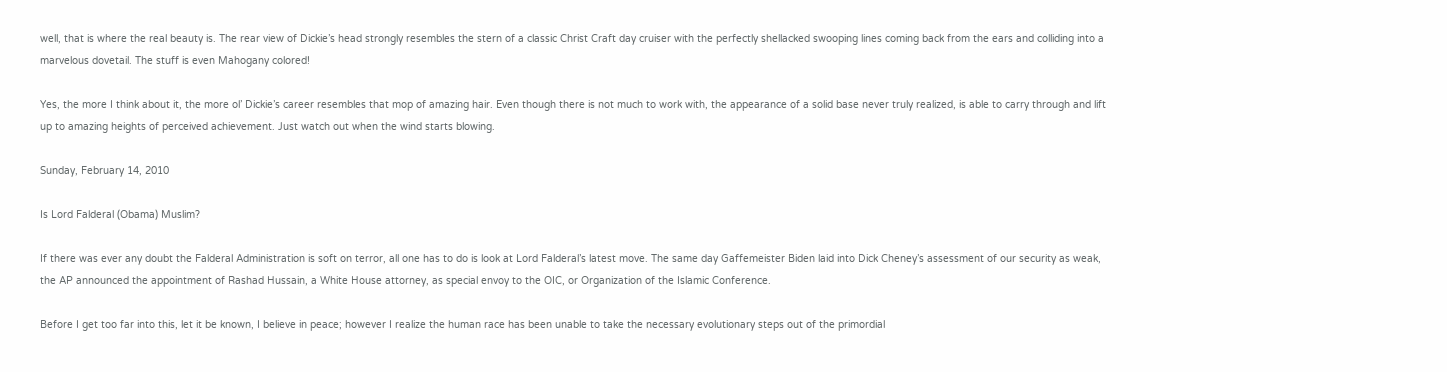well, that is where the real beauty is. The rear view of Dickie’s head strongly resembles the stern of a classic Christ Craft day cruiser with the perfectly shellacked swooping lines coming back from the ears and colliding into a marvelous dovetail. The stuff is even Mahogany colored!

Yes, the more I think about it, the more ol’ Dickie’s career resembles that mop of amazing hair. Even though there is not much to work with, the appearance of a solid base never truly realized, is able to carry through and lift up to amazing heights of perceived achievement. Just watch out when the wind starts blowing.

Sunday, February 14, 2010

Is Lord Falderal (Obama) Muslim?

If there was ever any doubt the Falderal Administration is soft on terror, all one has to do is look at Lord Falderal’s latest move. The same day Gaffemeister Biden laid into Dick Cheney’s assessment of our security as weak, the AP announced the appointment of Rashad Hussain, a White House attorney, as special envoy to the OIC, or Organization of the Islamic Conference.

Before I get too far into this, let it be known, I believe in peace; however I realize the human race has been unable to take the necessary evolutionary steps out of the primordial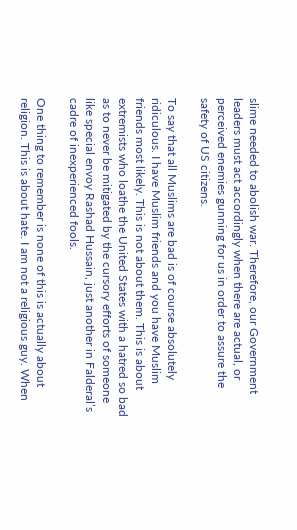slime needed to abolish war. Therefore, our Government leaders must act accordingly when there are actual, or perceived enemies gunning for us in order to assure the safety of US citizens.

To say that all Muslims are bad is of course absolutely ridiculous. I have Muslim friends and you have Muslim friends most likely. This is not about them. This is about extremists who loathe the United States with a hatred so bad as to never be mitigated by the cursory efforts of someone like special envoy Rashad Hussain, just another in Falderal’s cadre of inexperienced fools.

One thing to remember is none of this is actually about religion. This is about hate. I am not a religious guy. When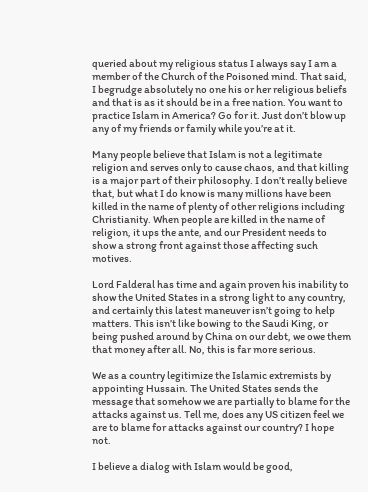queried about my religious status I always say I am a member of the Church of the Poisoned mind. That said, I begrudge absolutely no one his or her religious beliefs and that is as it should be in a free nation. You want to practice Islam in America? Go for it. Just don’t blow up any of my friends or family while you’re at it.

Many people believe that Islam is not a legitimate religion and serves only to cause chaos, and that killing is a major part of their philosophy. I don’t really believe that, but what I do know is many millions have been killed in the name of plenty of other religions including Christianity. When people are killed in the name of religion, it ups the ante, and our President needs to show a strong front against those affecting such motives.

Lord Falderal has time and again proven his inability to show the United States in a strong light to any country, and certainly this latest maneuver isn’t going to help matters. This isn’t like bowing to the Saudi King, or being pushed around by China on our debt, we owe them that money after all. No, this is far more serious.

We as a country legitimize the Islamic extremists by appointing Hussain. The United States sends the message that somehow we are partially to blame for the attacks against us. Tell me, does any US citizen feel we are to blame for attacks against our country? I hope not.

I believe a dialog with Islam would be good,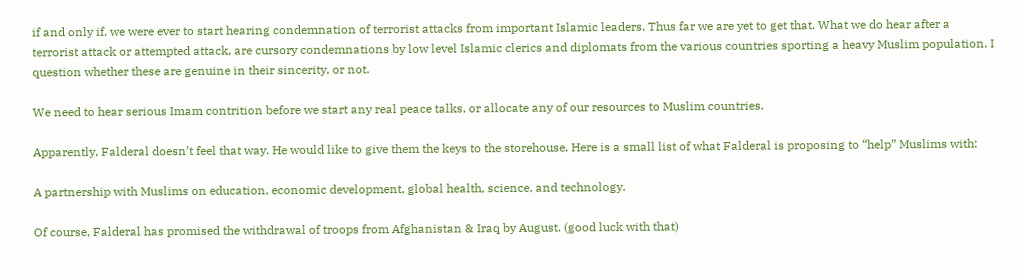if and only if, we were ever to start hearing condemnation of terrorist attacks from important Islamic leaders. Thus far we are yet to get that. What we do hear after a terrorist attack or attempted attack, are cursory condemnations by low level Islamic clerics and diplomats from the various countries sporting a heavy Muslim population. I question whether these are genuine in their sincerity, or not.

We need to hear serious Imam contrition before we start any real peace talks, or allocate any of our resources to Muslim countries.

Apparently, Falderal doesn’t feel that way. He would like to give them the keys to the storehouse. Here is a small list of what Falderal is proposing to “help” Muslims with:

A partnership with Muslims on education, economic development, global health, science, and technology.

Of course, Falderal has promised the withdrawal of troops from Afghanistan & Iraq by August. (good luck with that)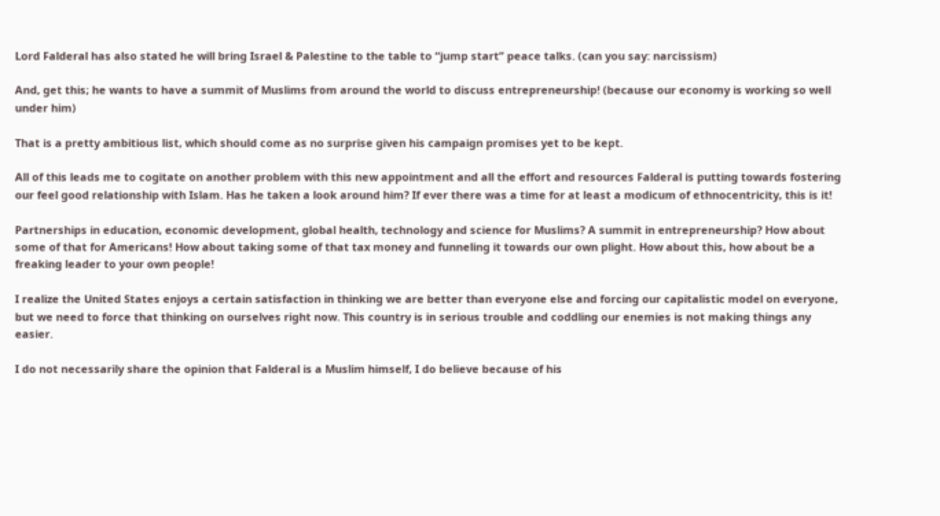Lord Falderal has also stated he will bring Israel & Palestine to the table to “jump start” peace talks. (can you say: narcissism)

And, get this; he wants to have a summit of Muslims from around the world to discuss entrepreneurship! (because our economy is working so well under him)

That is a pretty ambitious list, which should come as no surprise given his campaign promises yet to be kept.

All of this leads me to cogitate on another problem with this new appointment and all the effort and resources Falderal is putting towards fostering our feel good relationship with Islam. Has he taken a look around him? If ever there was a time for at least a modicum of ethnocentricity, this is it!

Partnerships in education, economic development, global health, technology and science for Muslims? A summit in entrepreneurship? How about some of that for Americans! How about taking some of that tax money and funneling it towards our own plight. How about this, how about be a freaking leader to your own people!

I realize the United States enjoys a certain satisfaction in thinking we are better than everyone else and forcing our capitalistic model on everyone, but we need to force that thinking on ourselves right now. This country is in serious trouble and coddling our enemies is not making things any easier.

I do not necessarily share the opinion that Falderal is a Muslim himself, I do believe because of his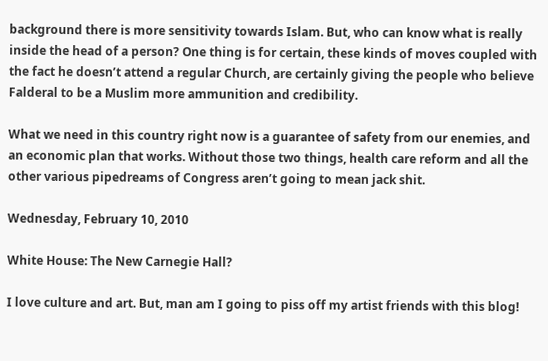background there is more sensitivity towards Islam. But, who can know what is really inside the head of a person? One thing is for certain, these kinds of moves coupled with the fact he doesn’t attend a regular Church, are certainly giving the people who believe Falderal to be a Muslim more ammunition and credibility.

What we need in this country right now is a guarantee of safety from our enemies, and an economic plan that works. Without those two things, health care reform and all the other various pipedreams of Congress aren’t going to mean jack shit.

Wednesday, February 10, 2010

White House: The New Carnegie Hall?

I love culture and art. But, man am I going to piss off my artist friends with this blog!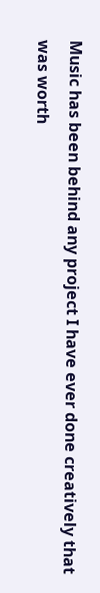Music has been behind any project I have ever done creatively that was worth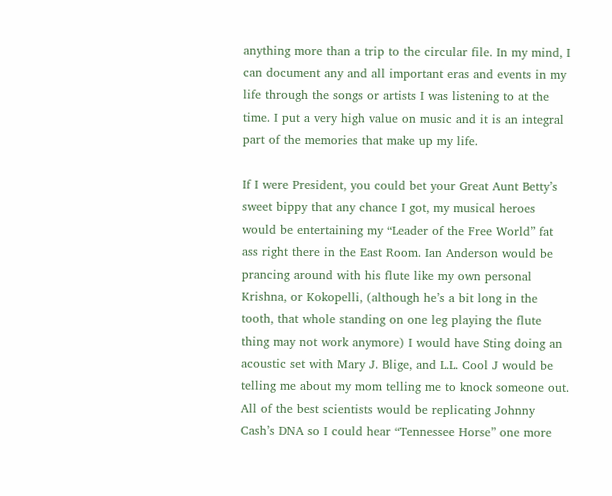anything more than a trip to the circular file. In my mind, I can document any and all important eras and events in my life through the songs or artists I was listening to at the time. I put a very high value on music and it is an integral part of the memories that make up my life.

If I were President, you could bet your Great Aunt Betty’s sweet bippy that any chance I got, my musical heroes would be entertaining my “Leader of the Free World” fat ass right there in the East Room. Ian Anderson would be prancing around with his flute like my own personal Krishna, or Kokopelli, (although he’s a bit long in the tooth, that whole standing on one leg playing the flute thing may not work anymore) I would have Sting doing an acoustic set with Mary J. Blige, and L.L. Cool J would be telling me about my mom telling me to knock someone out. All of the best scientists would be replicating Johnny Cash’s DNA so I could hear “Tennessee Horse” one more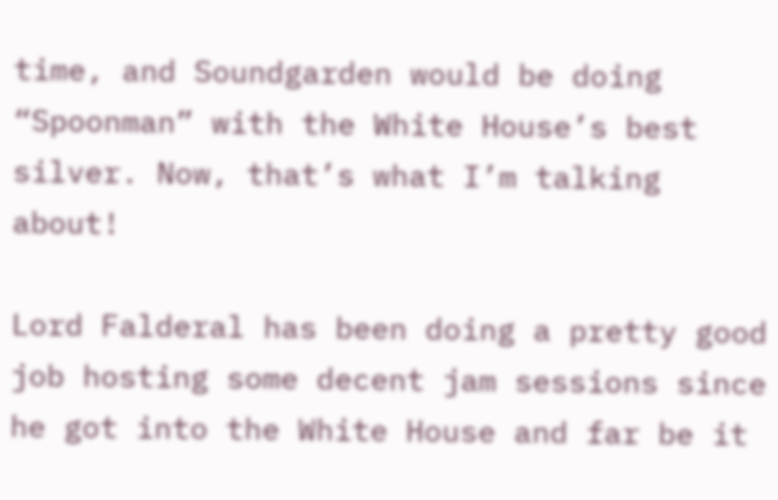time, and Soundgarden would be doing “Spoonman” with the White House’s best silver. Now, that’s what I’m talking about!

Lord Falderal has been doing a pretty good job hosting some decent jam sessions since he got into the White House and far be it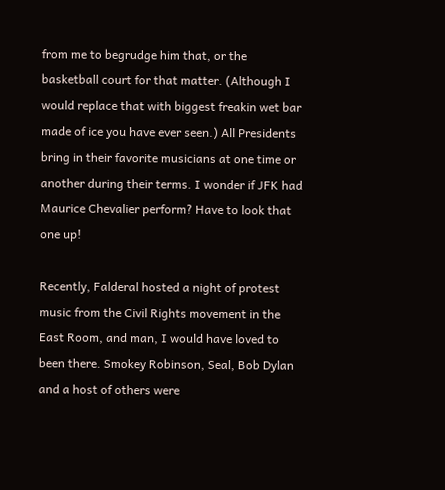from me to begrudge him that, or the basketball court for that matter. (Although I would replace that with biggest freakin wet bar made of ice you have ever seen.) All Presidents bring in their favorite musicians at one time or another during their terms. I wonder if JFK had Maurice Chevalier perform? Have to look that one up!

Recently, Falderal hosted a night of protest music from the Civil Rights movement in the East Room, and man, I would have loved to been there. Smokey Robinson, Seal, Bob Dylan and a host of others were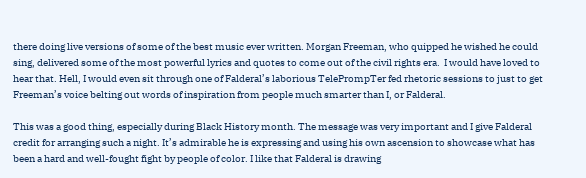there doing live versions of some of the best music ever written. Morgan Freeman, who quipped he wished he could sing, delivered some of the most powerful lyrics and quotes to come out of the civil rights era.  I would have loved to hear that. Hell, I would even sit through one of Falderal’s laborious TelePrompTer fed rhetoric sessions to just to get Freeman’s voice belting out words of inspiration from people much smarter than I, or Falderal.

This was a good thing, especially during Black History month. The message was very important and I give Falderal credit for arranging such a night. It’s admirable he is expressing and using his own ascension to showcase what has been a hard and well-fought fight by people of color. I like that Falderal is drawing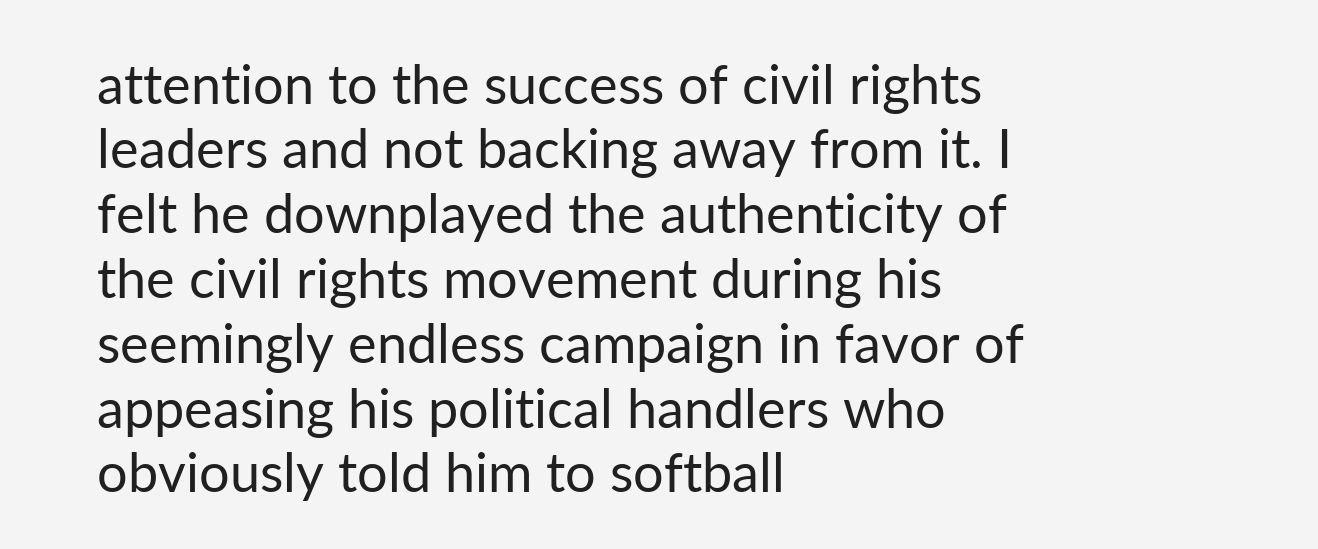attention to the success of civil rights leaders and not backing away from it. I felt he downplayed the authenticity of the civil rights movement during his seemingly endless campaign in favor of appeasing his political handlers who obviously told him to softball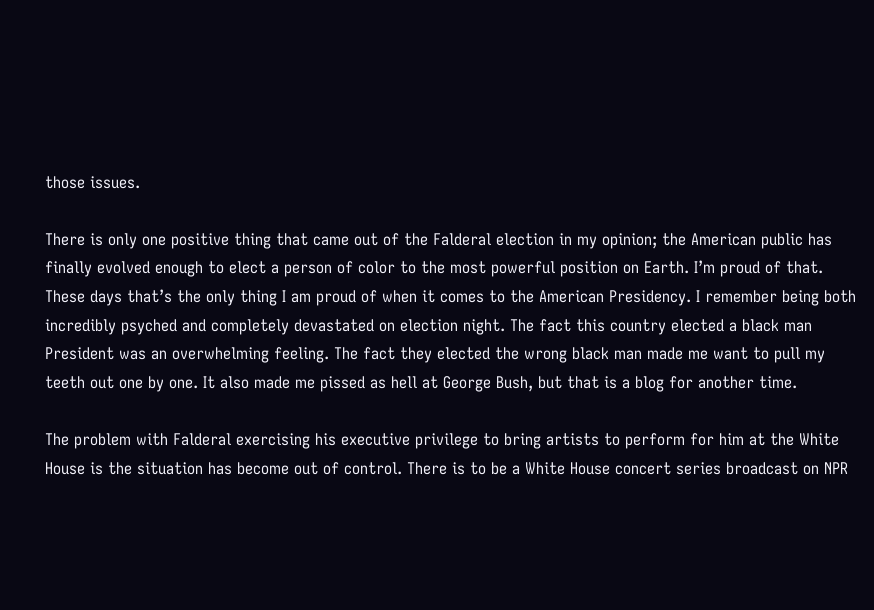those issues.

There is only one positive thing that came out of the Falderal election in my opinion; the American public has finally evolved enough to elect a person of color to the most powerful position on Earth. I’m proud of that. These days that’s the only thing I am proud of when it comes to the American Presidency. I remember being both incredibly psyched and completely devastated on election night. The fact this country elected a black man President was an overwhelming feeling. The fact they elected the wrong black man made me want to pull my teeth out one by one. It also made me pissed as hell at George Bush, but that is a blog for another time.

The problem with Falderal exercising his executive privilege to bring artists to perform for him at the White House is the situation has become out of control. There is to be a White House concert series broadcast on NPR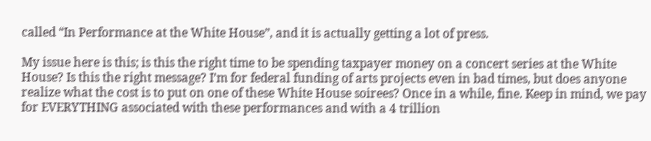called “In Performance at the White House”, and it is actually getting a lot of press.

My issue here is this; is this the right time to be spending taxpayer money on a concert series at the White House? Is this the right message? I’m for federal funding of arts projects even in bad times, but does anyone realize what the cost is to put on one of these White House soirees? Once in a while, fine. Keep in mind, we pay for EVERYTHING associated with these performances and with a 4 trillion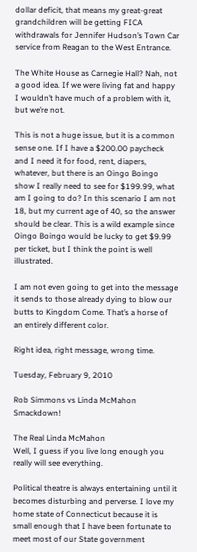dollar deficit, that means my great-great grandchildren will be getting FICA withdrawals for Jennifer Hudson’s Town Car service from Reagan to the West Entrance.

The White House as Carnegie Hall? Nah, not a good idea. If we were living fat and happy I wouldn’t have much of a problem with it, but we’re not.

This is not a huge issue, but it is a common sense one. If I have a $200.00 paycheck and I need it for food, rent, diapers, whatever, but there is an Oingo Boingo show I really need to see for $199.99, what am I going to do? In this scenario I am not 18, but my current age of 40, so the answer should be clear. This is a wild example since Oingo Boingo would be lucky to get $9.99 per ticket, but I think the point is well illustrated.

I am not even going to get into the message it sends to those already dying to blow our butts to Kingdom Come. That’s a horse of an entirely different color.

Right idea, right message, wrong time.

Tuesday, February 9, 2010

Rob Simmons vs Linda McMahon Smackdown!

The Real Linda McMahon
Well, I guess if you live long enough you really will see everything.

Political theatre is always entertaining until it becomes disturbing and perverse. I love my home state of Connecticut because it is small enough that I have been fortunate to meet most of our State government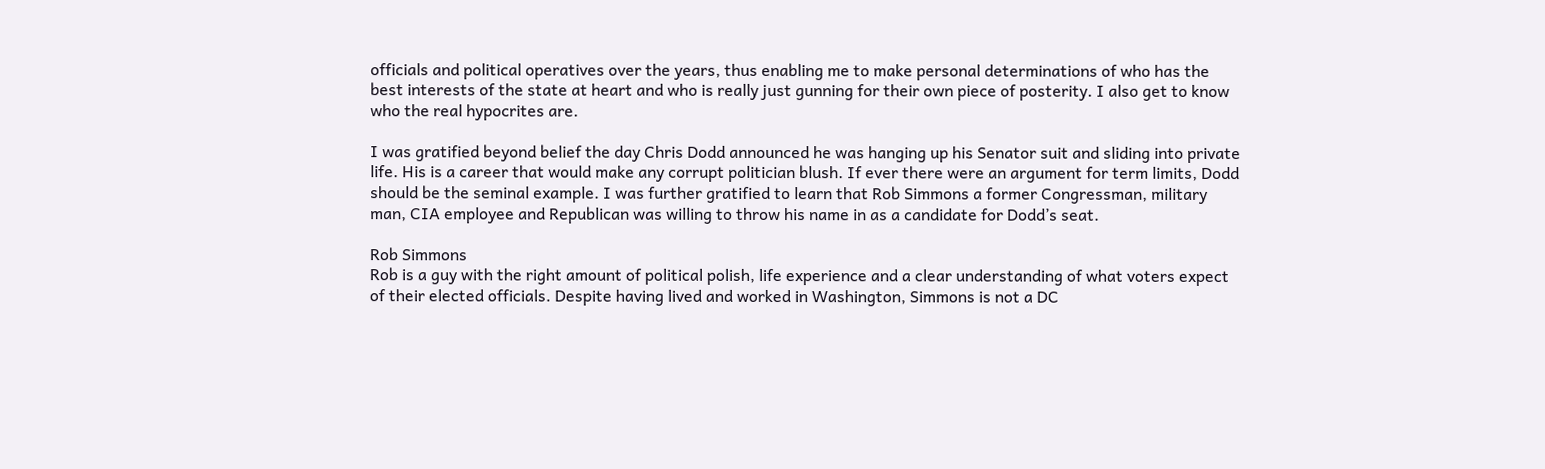officials and political operatives over the years, thus enabling me to make personal determinations of who has the best interests of the state at heart and who is really just gunning for their own piece of posterity. I also get to know who the real hypocrites are.

I was gratified beyond belief the day Chris Dodd announced he was hanging up his Senator suit and sliding into private life. His is a career that would make any corrupt politician blush. If ever there were an argument for term limits, Dodd should be the seminal example. I was further gratified to learn that Rob Simmons a former Congressman, military man, CIA employee and Republican was willing to throw his name in as a candidate for Dodd’s seat.

Rob Simmons
Rob is a guy with the right amount of political polish, life experience and a clear understanding of what voters expect of their elected officials. Despite having lived and worked in Washington, Simmons is not a DC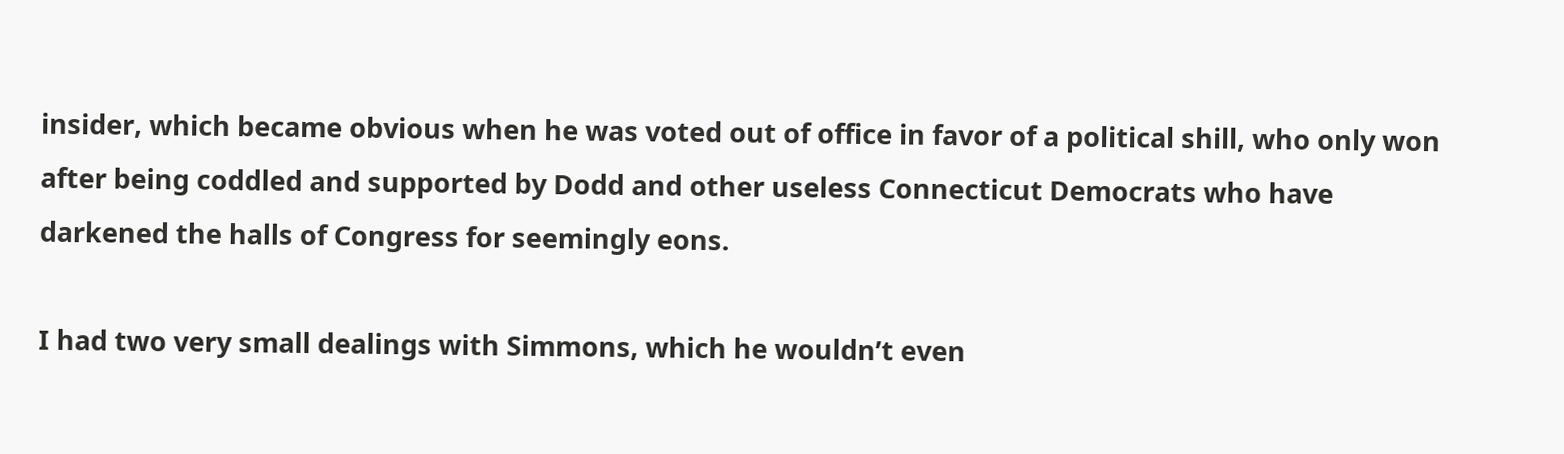insider, which became obvious when he was voted out of office in favor of a political shill, who only won after being coddled and supported by Dodd and other useless Connecticut Democrats who have darkened the halls of Congress for seemingly eons.

I had two very small dealings with Simmons, which he wouldn’t even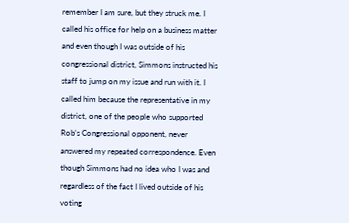remember I am sure, but they struck me. I called his office for help on a business matter and even though I was outside of his congressional district, Simmons instructed his staff to jump on my issue and run with it. I called him because the representative in my district, one of the people who supported Rob’s Congressional opponent, never answered my repeated correspondence. Even though Simmons had no idea who I was and regardless of the fact I lived outside of his voting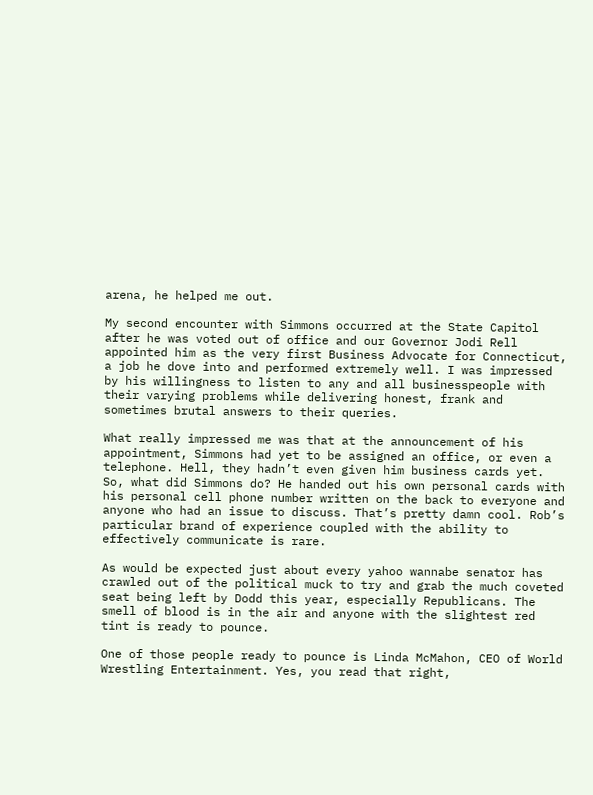arena, he helped me out.

My second encounter with Simmons occurred at the State Capitol after he was voted out of office and our Governor Jodi Rell appointed him as the very first Business Advocate for Connecticut, a job he dove into and performed extremely well. I was impressed by his willingness to listen to any and all businesspeople with their varying problems while delivering honest, frank and sometimes brutal answers to their queries.

What really impressed me was that at the announcement of his appointment, Simmons had yet to be assigned an office, or even a telephone. Hell, they hadn’t even given him business cards yet. So, what did Simmons do? He handed out his own personal cards with his personal cell phone number written on the back to everyone and anyone who had an issue to discuss. That’s pretty damn cool. Rob’s particular brand of experience coupled with the ability to effectively communicate is rare.

As would be expected just about every yahoo wannabe senator has crawled out of the political muck to try and grab the much coveted seat being left by Dodd this year, especially Republicans. The smell of blood is in the air and anyone with the slightest red tint is ready to pounce.

One of those people ready to pounce is Linda McMahon, CEO of World Wrestling Entertainment. Yes, you read that right,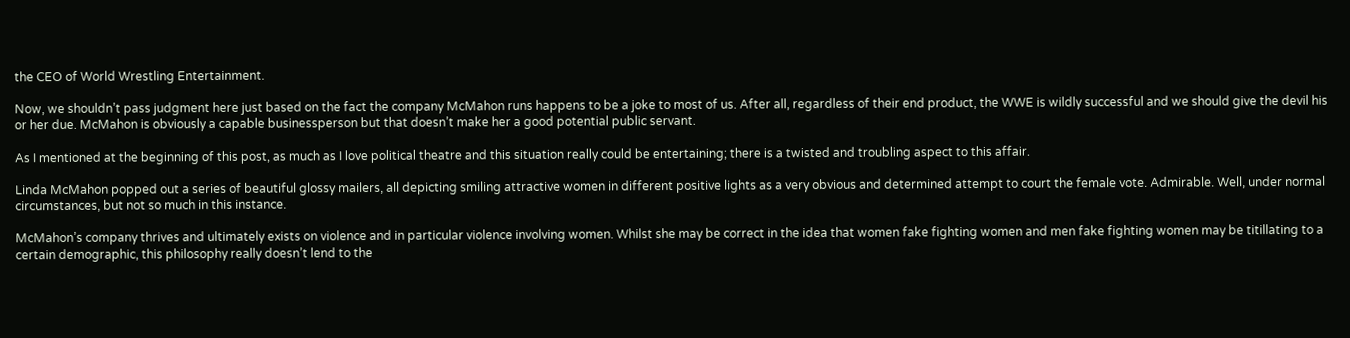the CEO of World Wrestling Entertainment.

Now, we shouldn’t pass judgment here just based on the fact the company McMahon runs happens to be a joke to most of us. After all, regardless of their end product, the WWE is wildly successful and we should give the devil his or her due. McMahon is obviously a capable businessperson but that doesn’t make her a good potential public servant.

As I mentioned at the beginning of this post, as much as I love political theatre and this situation really could be entertaining; there is a twisted and troubling aspect to this affair.

Linda McMahon popped out a series of beautiful glossy mailers, all depicting smiling attractive women in different positive lights as a very obvious and determined attempt to court the female vote. Admirable. Well, under normal circumstances, but not so much in this instance.

McMahon’s company thrives and ultimately exists on violence and in particular violence involving women. Whilst she may be correct in the idea that women fake fighting women and men fake fighting women may be titillating to a certain demographic, this philosophy really doesn’t lend to the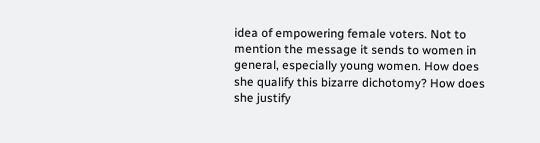idea of empowering female voters. Not to mention the message it sends to women in general, especially young women. How does she qualify this bizarre dichotomy? How does she justify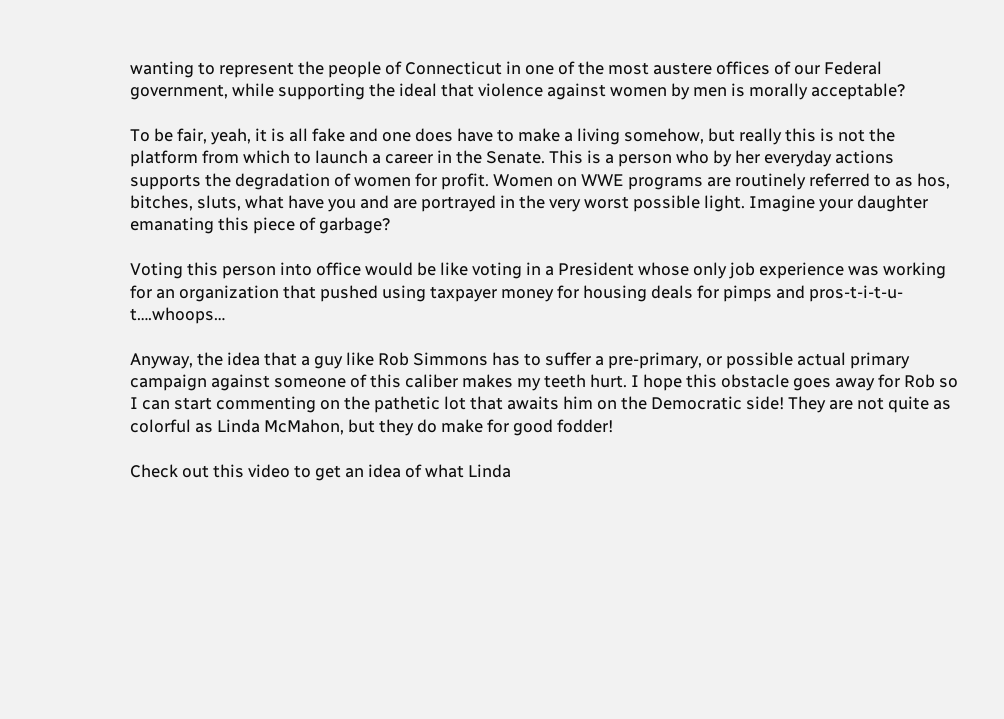wanting to represent the people of Connecticut in one of the most austere offices of our Federal government, while supporting the ideal that violence against women by men is morally acceptable?

To be fair, yeah, it is all fake and one does have to make a living somehow, but really this is not the platform from which to launch a career in the Senate. This is a person who by her everyday actions supports the degradation of women for profit. Women on WWE programs are routinely referred to as hos, bitches, sluts, what have you and are portrayed in the very worst possible light. Imagine your daughter emanating this piece of garbage?

Voting this person into office would be like voting in a President whose only job experience was working for an organization that pushed using taxpayer money for housing deals for pimps and pros-t-i-t-u-t….whoops…

Anyway, the idea that a guy like Rob Simmons has to suffer a pre-primary, or possible actual primary campaign against someone of this caliber makes my teeth hurt. I hope this obstacle goes away for Rob so I can start commenting on the pathetic lot that awaits him on the Democratic side! They are not quite as colorful as Linda McMahon, but they do make for good fodder!

Check out this video to get an idea of what Linda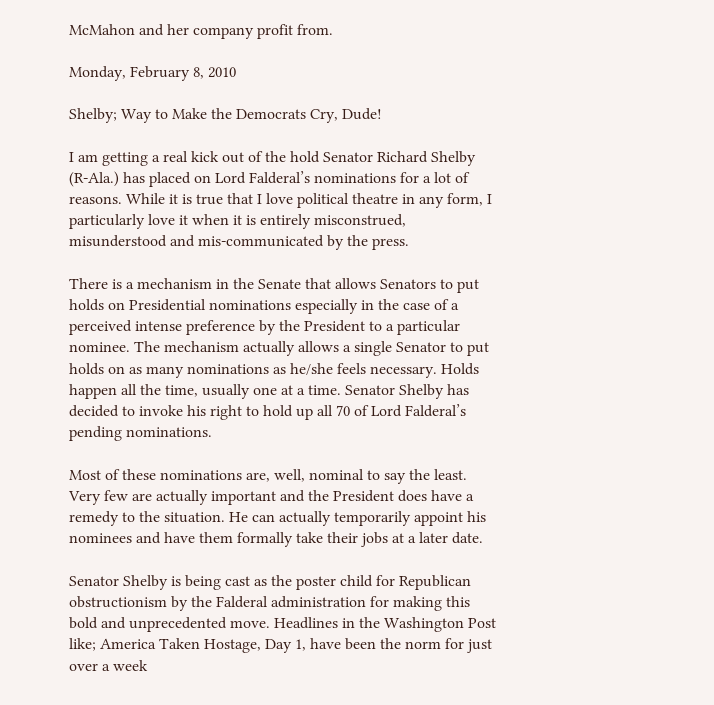McMahon and her company profit from.

Monday, February 8, 2010

Shelby; Way to Make the Democrats Cry, Dude!

I am getting a real kick out of the hold Senator Richard Shelby (R-Ala.) has placed on Lord Falderal’s nominations for a lot of reasons. While it is true that I love political theatre in any form, I particularly love it when it is entirely misconstrued, misunderstood and mis-communicated by the press.

There is a mechanism in the Senate that allows Senators to put holds on Presidential nominations especially in the case of a perceived intense preference by the President to a particular nominee. The mechanism actually allows a single Senator to put holds on as many nominations as he/she feels necessary. Holds happen all the time, usually one at a time. Senator Shelby has decided to invoke his right to hold up all 70 of Lord Falderal’s pending nominations.

Most of these nominations are, well, nominal to say the least. Very few are actually important and the President does have a remedy to the situation. He can actually temporarily appoint his nominees and have them formally take their jobs at a later date.

Senator Shelby is being cast as the poster child for Republican obstructionism by the Falderal administration for making this bold and unprecedented move. Headlines in the Washington Post like; America Taken Hostage, Day 1, have been the norm for just over a week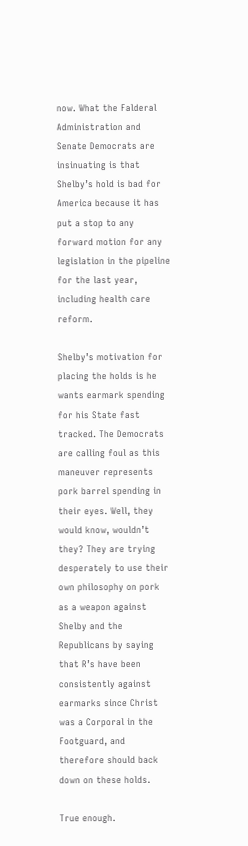now. What the Falderal Administration and Senate Democrats are insinuating is that Shelby’s hold is bad for America because it has put a stop to any forward motion for any legislation in the pipeline for the last year, including health care reform.

Shelby’s motivation for placing the holds is he wants earmark spending for his State fast tracked. The Democrats are calling foul as this maneuver represents pork barrel spending in their eyes. Well, they would know, wouldn’t they? They are trying desperately to use their own philosophy on pork as a weapon against Shelby and the Republicans by saying that R’s have been consistently against earmarks since Christ was a Corporal in the Footguard, and therefore should back down on these holds.

True enough.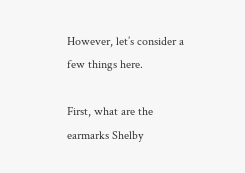However, let’s consider a few things here.

First, what are the earmarks Shelby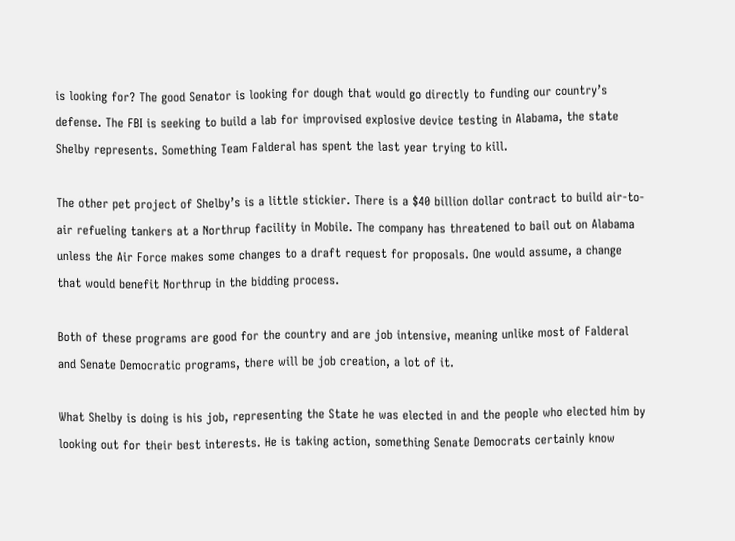is looking for? The good Senator is looking for dough that would go directly to funding our country’s defense. The FBI is seeking to build a lab for improvised explosive device testing in Alabama, the state Shelby represents. Something Team Falderal has spent the last year trying to kill.

The other pet project of Shelby’s is a little stickier. There is a $40 billion dollar contract to build air-to-air refueling tankers at a Northrup facility in Mobile. The company has threatened to bail out on Alabama unless the Air Force makes some changes to a draft request for proposals. One would assume, a change that would benefit Northrup in the bidding process.

Both of these programs are good for the country and are job intensive, meaning unlike most of Falderal and Senate Democratic programs, there will be job creation, a lot of it.

What Shelby is doing is his job, representing the State he was elected in and the people who elected him by looking out for their best interests. He is taking action, something Senate Democrats certainly know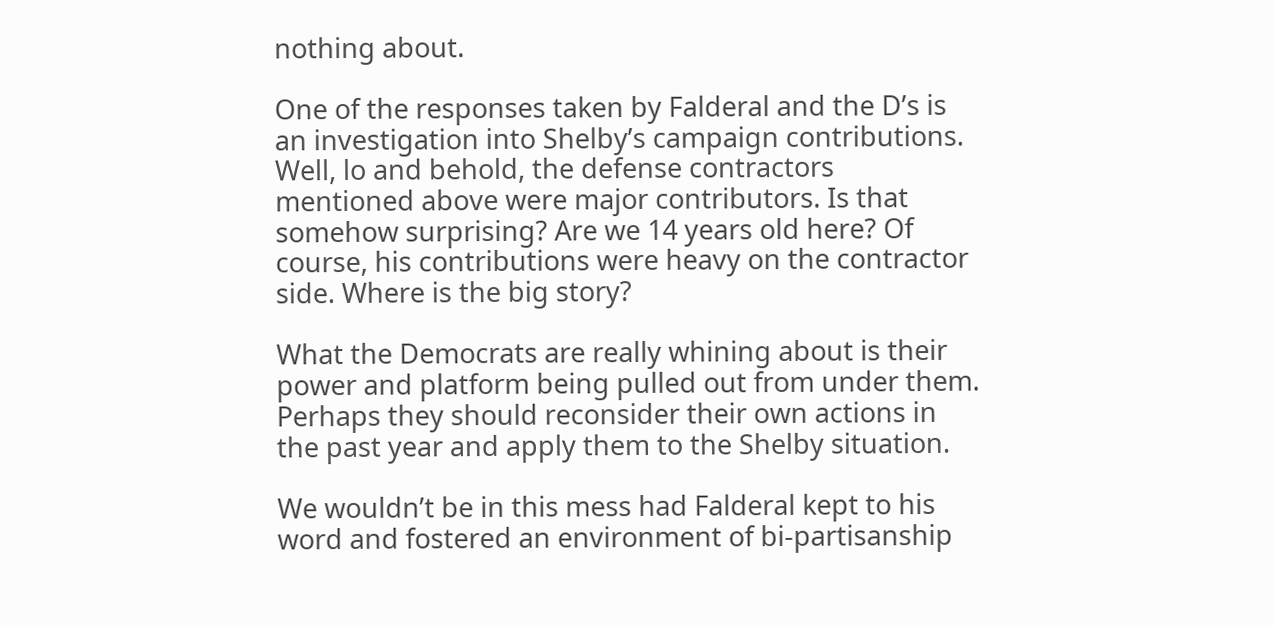nothing about.

One of the responses taken by Falderal and the D’s is an investigation into Shelby’s campaign contributions. Well, lo and behold, the defense contractors mentioned above were major contributors. Is that somehow surprising? Are we 14 years old here? Of course, his contributions were heavy on the contractor side. Where is the big story?

What the Democrats are really whining about is their power and platform being pulled out from under them. Perhaps they should reconsider their own actions in the past year and apply them to the Shelby situation.

We wouldn’t be in this mess had Falderal kept to his word and fostered an environment of bi-partisanship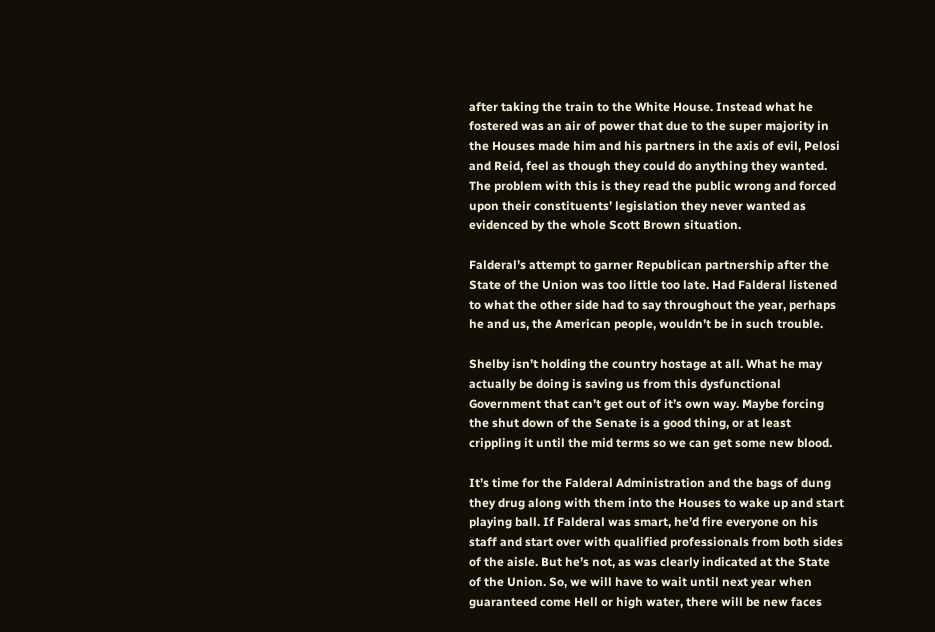after taking the train to the White House. Instead what he fostered was an air of power that due to the super majority in the Houses made him and his partners in the axis of evil, Pelosi and Reid, feel as though they could do anything they wanted. The problem with this is they read the public wrong and forced upon their constituents’ legislation they never wanted as evidenced by the whole Scott Brown situation.

Falderal’s attempt to garner Republican partnership after the State of the Union was too little too late. Had Falderal listened to what the other side had to say throughout the year, perhaps he and us, the American people, wouldn’t be in such trouble.

Shelby isn’t holding the country hostage at all. What he may actually be doing is saving us from this dysfunctional Government that can’t get out of it’s own way. Maybe forcing the shut down of the Senate is a good thing, or at least crippling it until the mid terms so we can get some new blood.

It’s time for the Falderal Administration and the bags of dung they drug along with them into the Houses to wake up and start playing ball. If Falderal was smart, he’d fire everyone on his staff and start over with qualified professionals from both sides of the aisle. But he’s not, as was clearly indicated at the State of the Union. So, we will have to wait until next year when guaranteed come Hell or high water, there will be new faces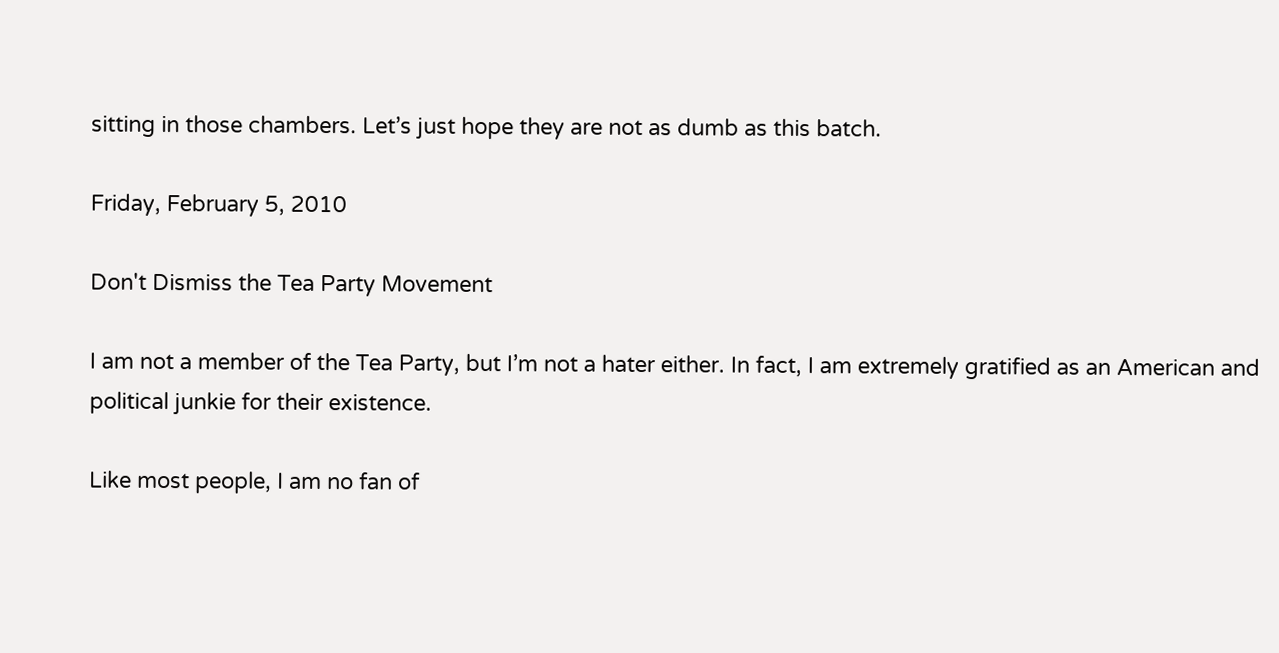sitting in those chambers. Let’s just hope they are not as dumb as this batch.

Friday, February 5, 2010

Don't Dismiss the Tea Party Movement

I am not a member of the Tea Party, but I’m not a hater either. In fact, I am extremely gratified as an American and political junkie for their existence.

Like most people, I am no fan of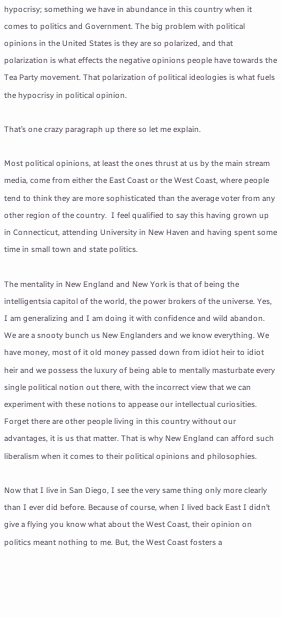hypocrisy; something we have in abundance in this country when it comes to politics and Government. The big problem with political opinions in the United States is they are so polarized, and that polarization is what effects the negative opinions people have towards the Tea Party movement. That polarization of political ideologies is what fuels the hypocrisy in political opinion.

That’s one crazy paragraph up there so let me explain.

Most political opinions, at least the ones thrust at us by the main stream media, come from either the East Coast or the West Coast, where people tend to think they are more sophisticated than the average voter from any other region of the country.  I feel qualified to say this having grown up in Connecticut, attending University in New Haven and having spent some time in small town and state politics.

The mentality in New England and New York is that of being the intelligentsia capitol of the world, the power brokers of the universe. Yes, I am generalizing and I am doing it with confidence and wild abandon. We are a snooty bunch us New Englanders and we know everything. We have money, most of it old money passed down from idiot heir to idiot heir and we possess the luxury of being able to mentally masturbate every single political notion out there, with the incorrect view that we can experiment with these notions to appease our intellectual curiosities. Forget there are other people living in this country without our advantages, it is us that matter. That is why New England can afford such liberalism when it comes to their political opinions and philosophies.

Now that I live in San Diego, I see the very same thing only more clearly than I ever did before. Because of course, when I lived back East I didn’t give a flying you know what about the West Coast, their opinion on politics meant nothing to me. But, the West Coast fosters a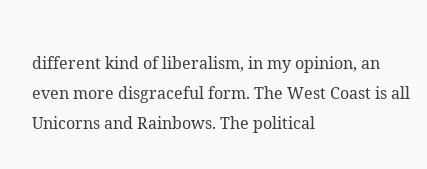different kind of liberalism, in my opinion, an even more disgraceful form. The West Coast is all Unicorns and Rainbows. The political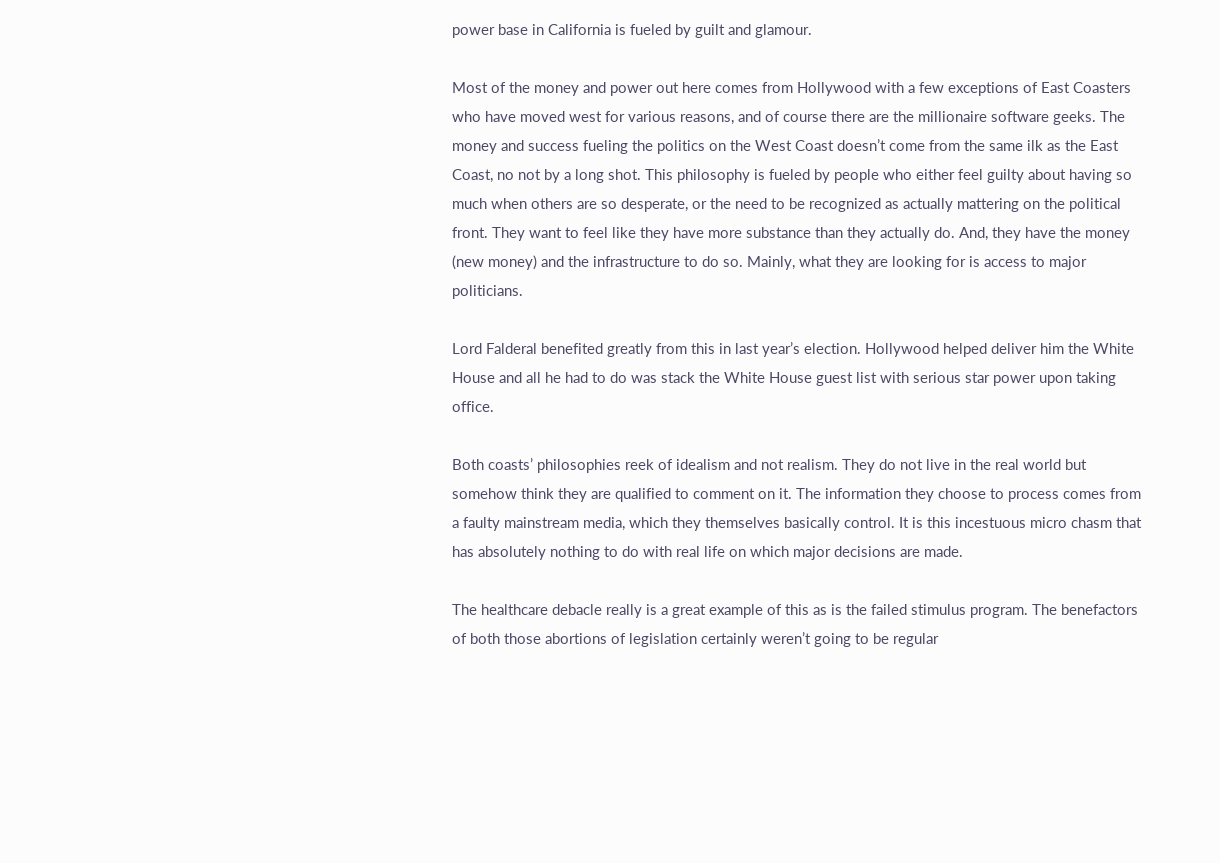power base in California is fueled by guilt and glamour.

Most of the money and power out here comes from Hollywood with a few exceptions of East Coasters who have moved west for various reasons, and of course there are the millionaire software geeks. The money and success fueling the politics on the West Coast doesn’t come from the same ilk as the East Coast, no not by a long shot. This philosophy is fueled by people who either feel guilty about having so much when others are so desperate, or the need to be recognized as actually mattering on the political front. They want to feel like they have more substance than they actually do. And, they have the money (new money) and the infrastructure to do so. Mainly, what they are looking for is access to major politicians.

Lord Falderal benefited greatly from this in last year’s election. Hollywood helped deliver him the White House and all he had to do was stack the White House guest list with serious star power upon taking office.

Both coasts’ philosophies reek of idealism and not realism. They do not live in the real world but somehow think they are qualified to comment on it. The information they choose to process comes from a faulty mainstream media, which they themselves basically control. It is this incestuous micro chasm that has absolutely nothing to do with real life on which major decisions are made.

The healthcare debacle really is a great example of this as is the failed stimulus program. The benefactors of both those abortions of legislation certainly weren’t going to be regular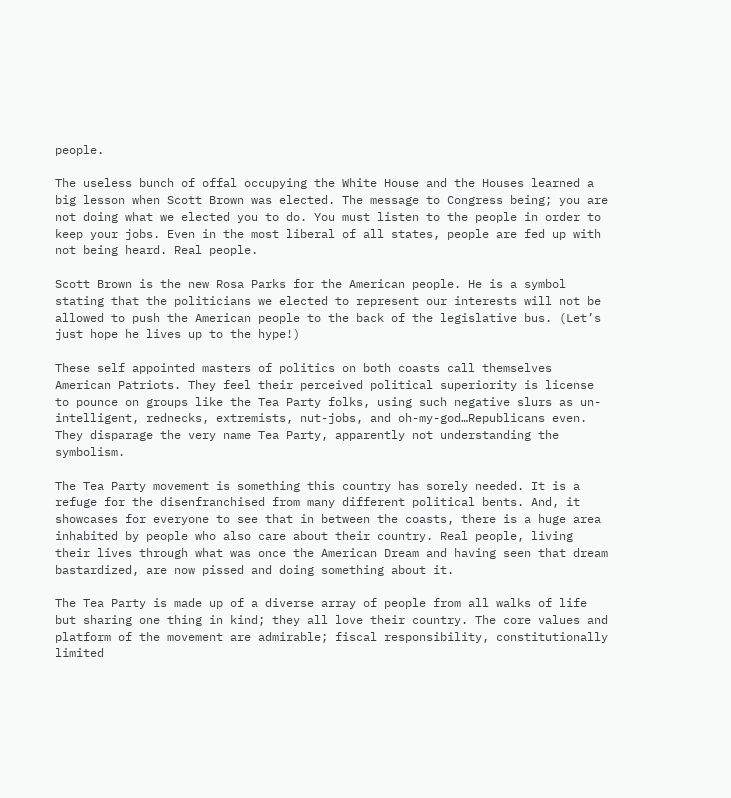people.

The useless bunch of offal occupying the White House and the Houses learned a big lesson when Scott Brown was elected. The message to Congress being; you are not doing what we elected you to do. You must listen to the people in order to keep your jobs. Even in the most liberal of all states, people are fed up with not being heard. Real people.

Scott Brown is the new Rosa Parks for the American people. He is a symbol stating that the politicians we elected to represent our interests will not be allowed to push the American people to the back of the legislative bus. (Let’s just hope he lives up to the hype!)

These self appointed masters of politics on both coasts call themselves American Patriots. They feel their perceived political superiority is license to pounce on groups like the Tea Party folks, using such negative slurs as un-intelligent, rednecks, extremists, nut-jobs, and oh-my-god…Republicans even. They disparage the very name Tea Party, apparently not understanding the symbolism.

The Tea Party movement is something this country has sorely needed. It is a refuge for the disenfranchised from many different political bents. And, it showcases for everyone to see that in between the coasts, there is a huge area inhabited by people who also care about their country. Real people, living their lives through what was once the American Dream and having seen that dream bastardized, are now pissed and doing something about it.

The Tea Party is made up of a diverse array of people from all walks of life but sharing one thing in kind; they all love their country. The core values and platform of the movement are admirable; fiscal responsibility, constitutionally limited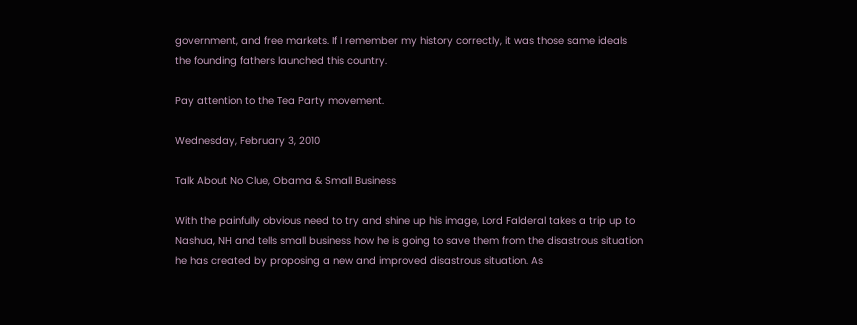government, and free markets. If I remember my history correctly, it was those same ideals the founding fathers launched this country.

Pay attention to the Tea Party movement.

Wednesday, February 3, 2010

Talk About No Clue, Obama & Small Business

With the painfully obvious need to try and shine up his image, Lord Falderal takes a trip up to Nashua, NH and tells small business how he is going to save them from the disastrous situation he has created by proposing a new and improved disastrous situation. As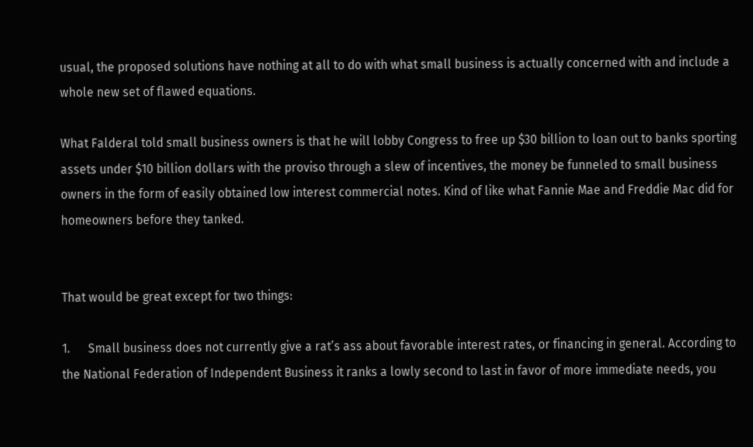usual, the proposed solutions have nothing at all to do with what small business is actually concerned with and include a whole new set of flawed equations.

What Falderal told small business owners is that he will lobby Congress to free up $30 billion to loan out to banks sporting assets under $10 billion dollars with the proviso through a slew of incentives, the money be funneled to small business owners in the form of easily obtained low interest commercial notes. Kind of like what Fannie Mae and Freddie Mac did for homeowners before they tanked.


That would be great except for two things:

1.      Small business does not currently give a rat’s ass about favorable interest rates, or financing in general. According to the National Federation of Independent Business it ranks a lowly second to last in favor of more immediate needs, you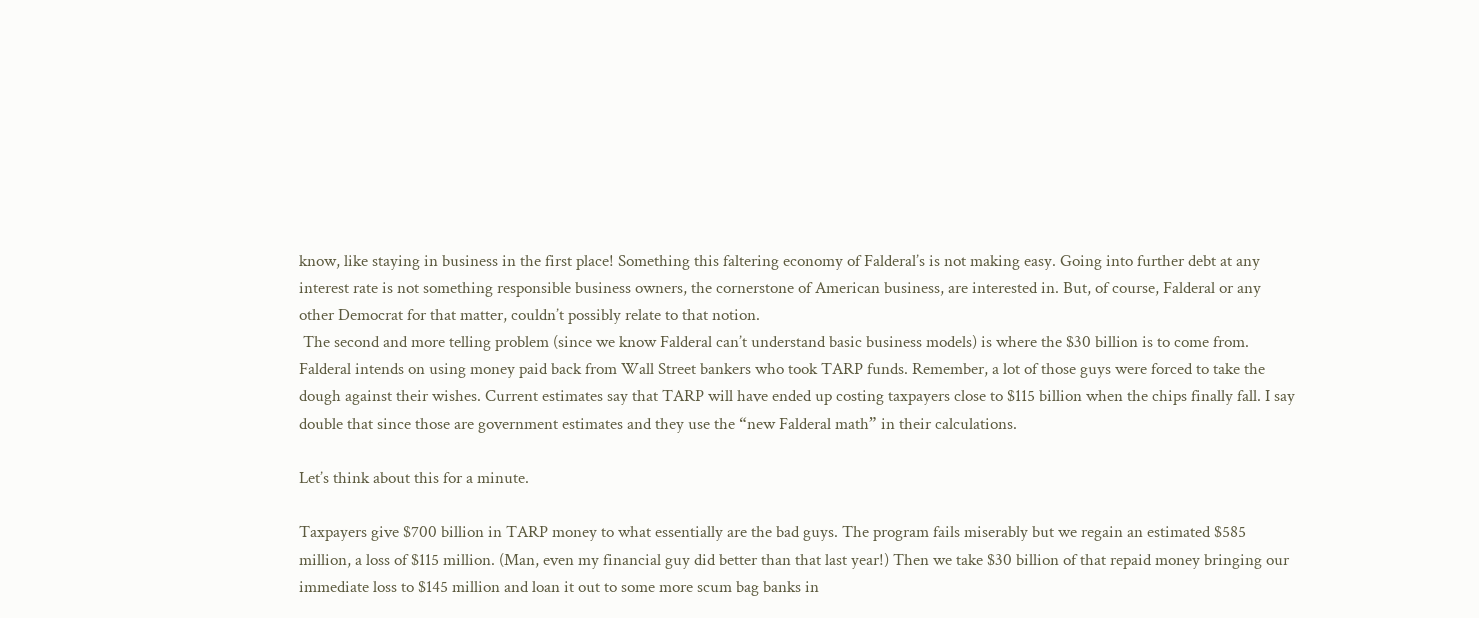know, like staying in business in the first place! Something this faltering economy of Falderal’s is not making easy. Going into further debt at any interest rate is not something responsible business owners, the cornerstone of American business, are interested in. But, of course, Falderal or any other Democrat for that matter, couldn’t possibly relate to that notion.
 The second and more telling problem (since we know Falderal can’t understand basic business models) is where the $30 billion is to come from. Falderal intends on using money paid back from Wall Street bankers who took TARP funds. Remember, a lot of those guys were forced to take the dough against their wishes. Current estimates say that TARP will have ended up costing taxpayers close to $115 billion when the chips finally fall. I say double that since those are government estimates and they use the “new Falderal math” in their calculations.

Let’s think about this for a minute.

Taxpayers give $700 billion in TARP money to what essentially are the bad guys. The program fails miserably but we regain an estimated $585 million, a loss of $115 million. (Man, even my financial guy did better than that last year!) Then we take $30 billion of that repaid money bringing our immediate loss to $145 million and loan it out to some more scum bag banks in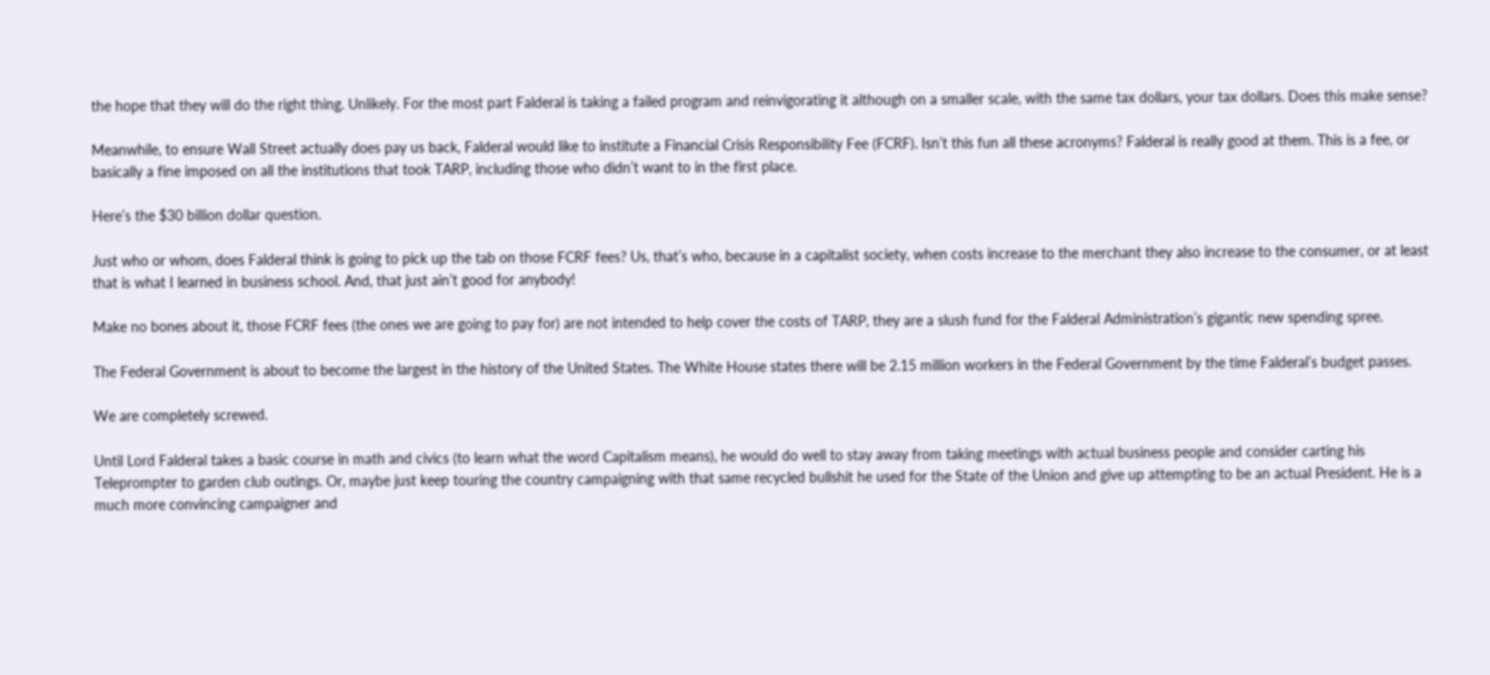the hope that they will do the right thing. Unlikely. For the most part Falderal is taking a failed program and reinvigorating it although on a smaller scale, with the same tax dollars, your tax dollars. Does this make sense?

Meanwhile, to ensure Wall Street actually does pay us back, Falderal would like to institute a Financial Crisis Responsibility Fee (FCRF). Isn’t this fun all these acronyms? Falderal is really good at them. This is a fee, or basically a fine imposed on all the institutions that took TARP, including those who didn’t want to in the first place.

Here’s the $30 billion dollar question.

Just who or whom, does Falderal think is going to pick up the tab on those FCRF fees? Us, that’s who, because in a capitalist society, when costs increase to the merchant they also increase to the consumer, or at least that is what I learned in business school. And, that just ain’t good for anybody!

Make no bones about it, those FCRF fees (the ones we are going to pay for) are not intended to help cover the costs of TARP, they are a slush fund for the Falderal Administration’s gigantic new spending spree.

The Federal Government is about to become the largest in the history of the United States. The White House states there will be 2.15 million workers in the Federal Government by the time Falderal’s budget passes.

We are completely screwed.

Until Lord Falderal takes a basic course in math and civics (to learn what the word Capitalism means), he would do well to stay away from taking meetings with actual business people and consider carting his Teleprompter to garden club outings. Or, maybe just keep touring the country campaigning with that same recycled bullshit he used for the State of the Union and give up attempting to be an actual President. He is a much more convincing campaigner and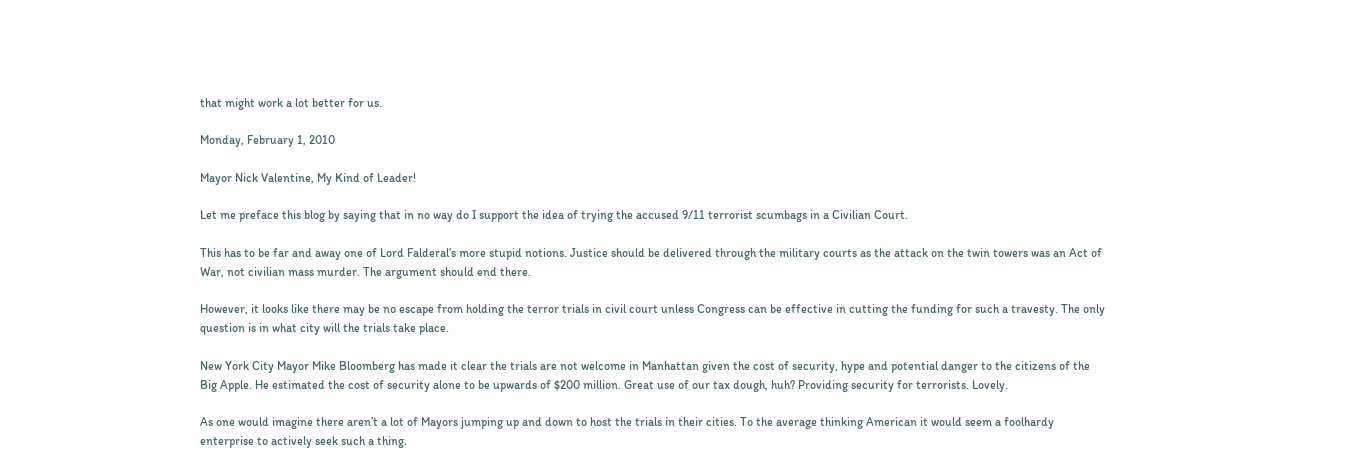that might work a lot better for us.

Monday, February 1, 2010

Mayor Nick Valentine, My Kind of Leader!

Let me preface this blog by saying that in no way do I support the idea of trying the accused 9/11 terrorist scumbags in a Civilian Court.

This has to be far and away one of Lord Falderal’s more stupid notions. Justice should be delivered through the military courts as the attack on the twin towers was an Act of War, not civilian mass murder. The argument should end there.

However, it looks like there may be no escape from holding the terror trials in civil court unless Congress can be effective in cutting the funding for such a travesty. The only question is in what city will the trials take place.

New York City Mayor Mike Bloomberg has made it clear the trials are not welcome in Manhattan given the cost of security, hype and potential danger to the citizens of the Big Apple. He estimated the cost of security alone to be upwards of $200 million. Great use of our tax dough, huh? Providing security for terrorists. Lovely.

As one would imagine there aren’t a lot of Mayors jumping up and down to host the trials in their cities. To the average thinking American it would seem a foolhardy enterprise to actively seek such a thing.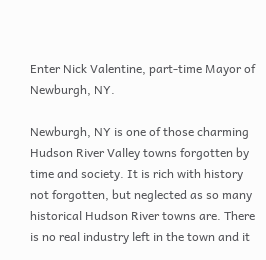Enter Nick Valentine, part-time Mayor of Newburgh, NY.

Newburgh, NY is one of those charming Hudson River Valley towns forgotten by time and society. It is rich with history not forgotten, but neglected as so many historical Hudson River towns are. There is no real industry left in the town and it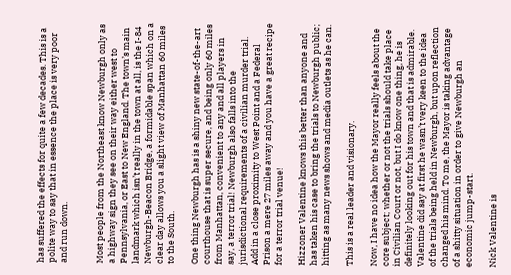has suffered the effects for quite a few decades. This is a polite way to say that in essence the place is very poor and run down.


Most people from the Northeast know Newburgh only as a highway sign they see on their way either west to Pennsylvania, or East to New England. The town’s main landmark which isn’t really in the town at all, is the I-84 Newburgh-Beacon Bridge, a formidable span which on a clear day allows you a slight view of Manhattan 60 miles to the South.

One thing Newburgh has is a shiny new state-of-the-art courthouse that is super secure, and being only 60 miles from Manhattan, convenient to any and all players in say, a terror trial! Newburgh also falls into the jurisdictional requirements of a civilian murder trial. Add in a close proximity to West Point and a Federal Prison a mere 27 miles away and you have a great recipe for a terror trial venue!

Hizzoner Valentine knows this better than anyone and has taken his case to bring the trials to Newburgh public; hitting as many news shows and media outlets as he can.

This is a real leader and visionary.

Now, I have no idea how the Mayor really feels about the core subject; whether or not the trials should take place in Civilian Court or not, but I do know one thing, he is definitely looking out for his town and that is admirable. Valentine did say at first he wasn’t very keen to the idea of the trials being held in Newburgh, but upon reflection changed his mind. To me, the Mayor is taking advantage of a shitty situation in order to give Newburgh an economic jump-start.

Nick Valentine is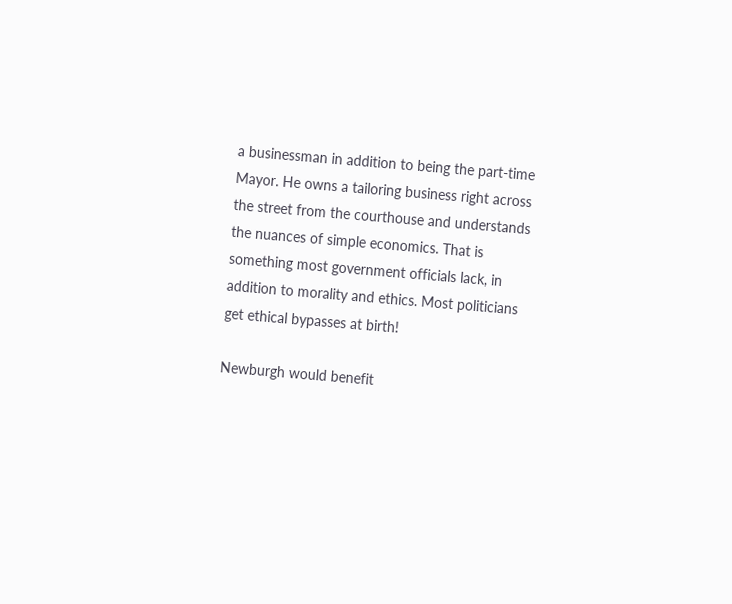a businessman in addition to being the part-time Mayor. He owns a tailoring business right across the street from the courthouse and understands the nuances of simple economics. That is something most government officials lack, in addition to morality and ethics. Most politicians get ethical bypasses at birth!

Newburgh would benefit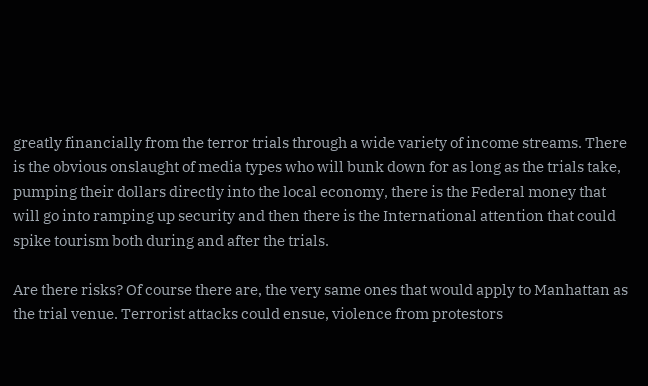greatly financially from the terror trials through a wide variety of income streams. There is the obvious onslaught of media types who will bunk down for as long as the trials take, pumping their dollars directly into the local economy, there is the Federal money that will go into ramping up security and then there is the International attention that could spike tourism both during and after the trials.

Are there risks? Of course there are, the very same ones that would apply to Manhattan as the trial venue. Terrorist attacks could ensue, violence from protestors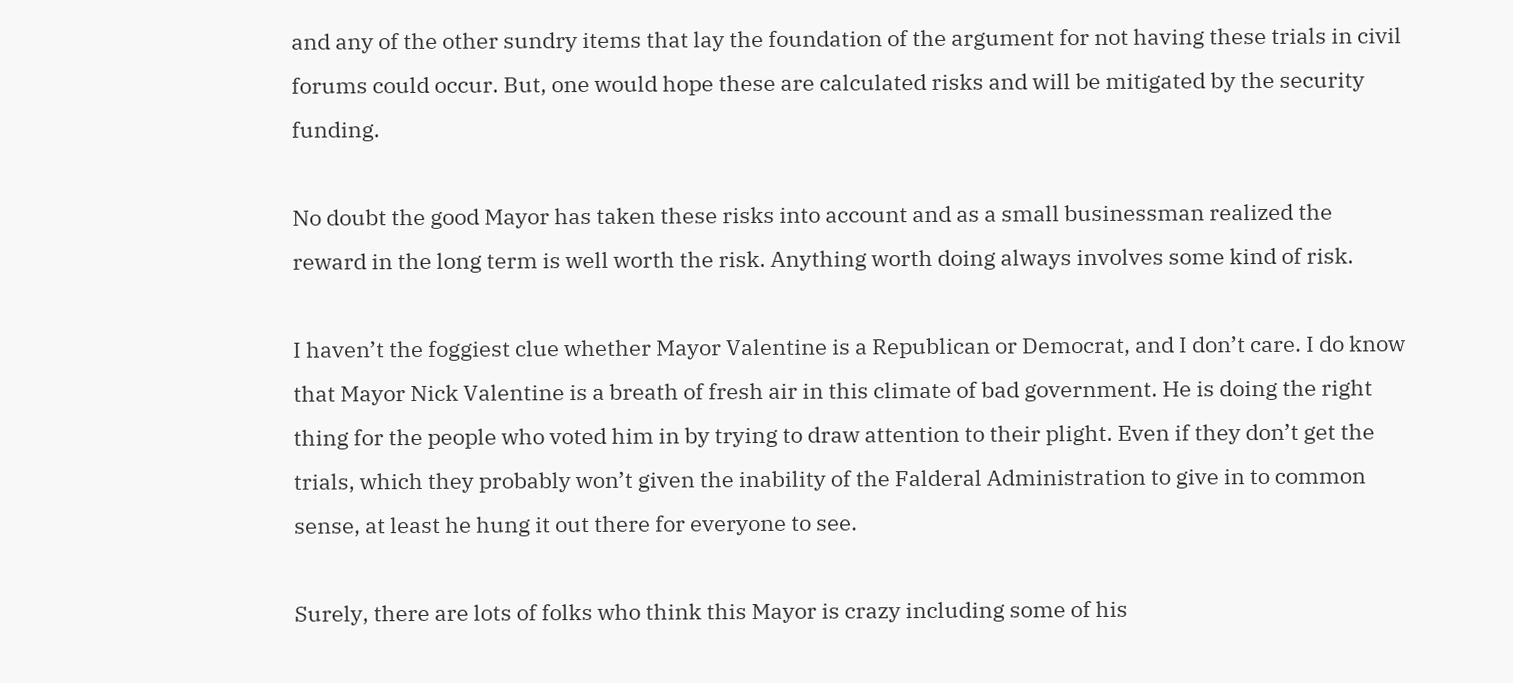and any of the other sundry items that lay the foundation of the argument for not having these trials in civil forums could occur. But, one would hope these are calculated risks and will be mitigated by the security funding.

No doubt the good Mayor has taken these risks into account and as a small businessman realized the reward in the long term is well worth the risk. Anything worth doing always involves some kind of risk.

I haven’t the foggiest clue whether Mayor Valentine is a Republican or Democrat, and I don’t care. I do know that Mayor Nick Valentine is a breath of fresh air in this climate of bad government. He is doing the right thing for the people who voted him in by trying to draw attention to their plight. Even if they don’t get the trials, which they probably won’t given the inability of the Falderal Administration to give in to common sense, at least he hung it out there for everyone to see.

Surely, there are lots of folks who think this Mayor is crazy including some of his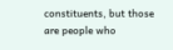constituents, but those are people who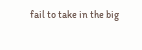fail to take in the big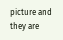picture and they are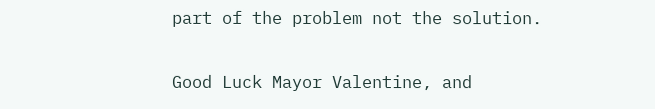part of the problem not the solution.

Good Luck Mayor Valentine, and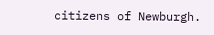citizens of Newburgh.